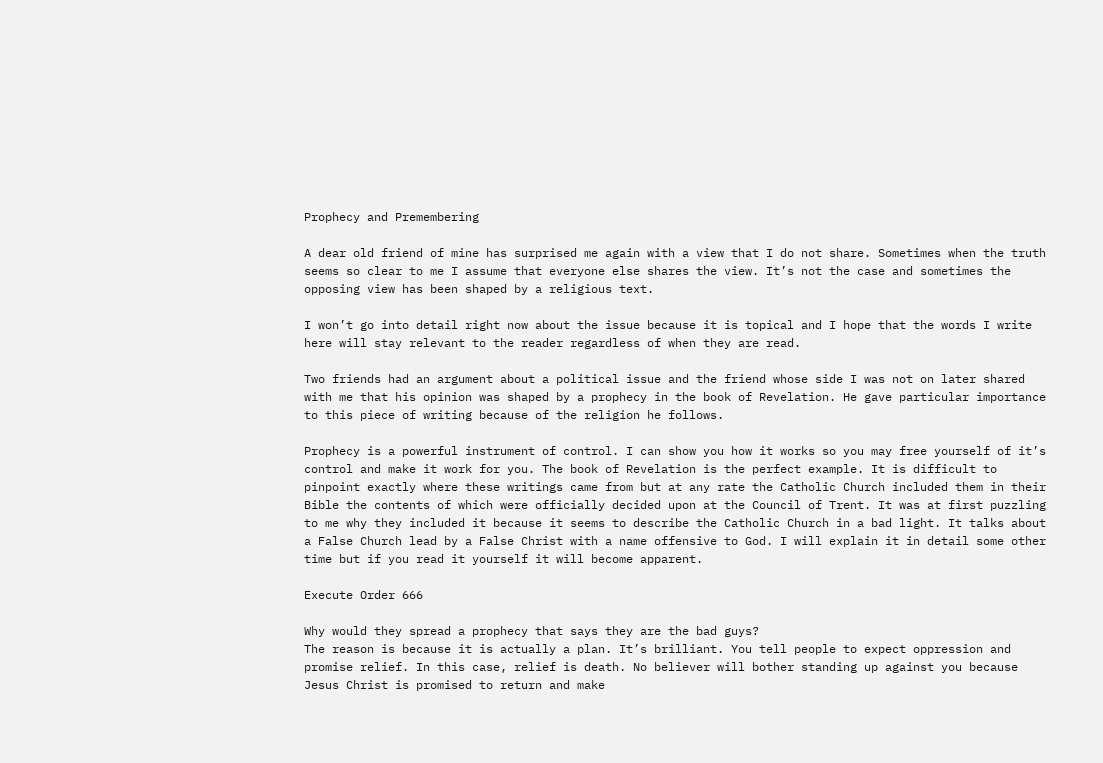Prophecy and Premembering

A dear old friend of mine has surprised me again with a view that I do not share. Sometimes when the truth seems so clear to me I assume that everyone else shares the view. It’s not the case and sometimes the opposing view has been shaped by a religious text.

I won’t go into detail right now about the issue because it is topical and I hope that the words I write here will stay relevant to the reader regardless of when they are read.

Two friends had an argument about a political issue and the friend whose side I was not on later shared with me that his opinion was shaped by a prophecy in the book of Revelation. He gave particular importance to this piece of writing because of the religion he follows.

Prophecy is a powerful instrument of control. I can show you how it works so you may free yourself of it’s control and make it work for you. The book of Revelation is the perfect example. It is difficult to pinpoint exactly where these writings came from but at any rate the Catholic Church included them in their Bible the contents of which were officially decided upon at the Council of Trent. It was at first puzzling to me why they included it because it seems to describe the Catholic Church in a bad light. It talks about a False Church lead by a False Christ with a name offensive to God. I will explain it in detail some other time but if you read it yourself it will become apparent.

Execute Order 666

Why would they spread a prophecy that says they are the bad guys?
The reason is because it is actually a plan. It’s brilliant. You tell people to expect oppression and promise relief. In this case, relief is death. No believer will bother standing up against you because Jesus Christ is promised to return and make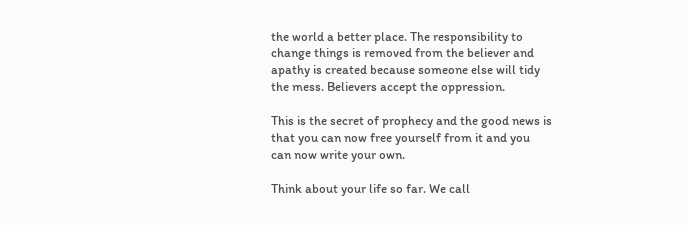the world a better place. The responsibility to change things is removed from the believer and apathy is created because someone else will tidy the mess. Believers accept the oppression.

This is the secret of prophecy and the good news is that you can now free yourself from it and you can now write your own.

Think about your life so far. We call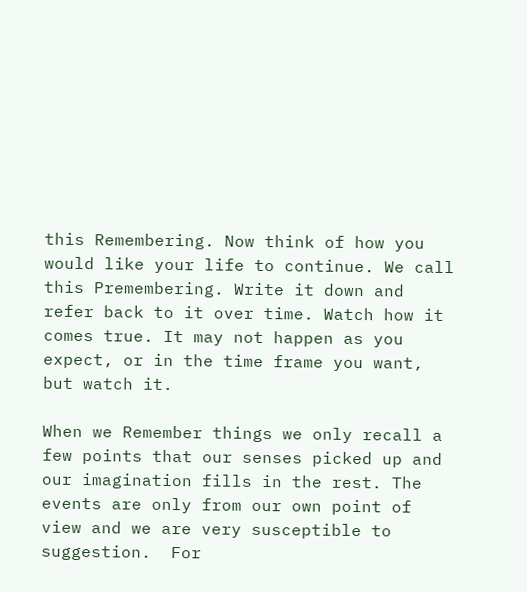this Remembering. Now think of how you would like your life to continue. We call this Premembering. Write it down and refer back to it over time. Watch how it comes true. It may not happen as you expect, or in the time frame you want, but watch it.

When we Remember things we only recall a few points that our senses picked up and our imagination fills in the rest. The events are only from our own point of view and we are very susceptible to suggestion.  For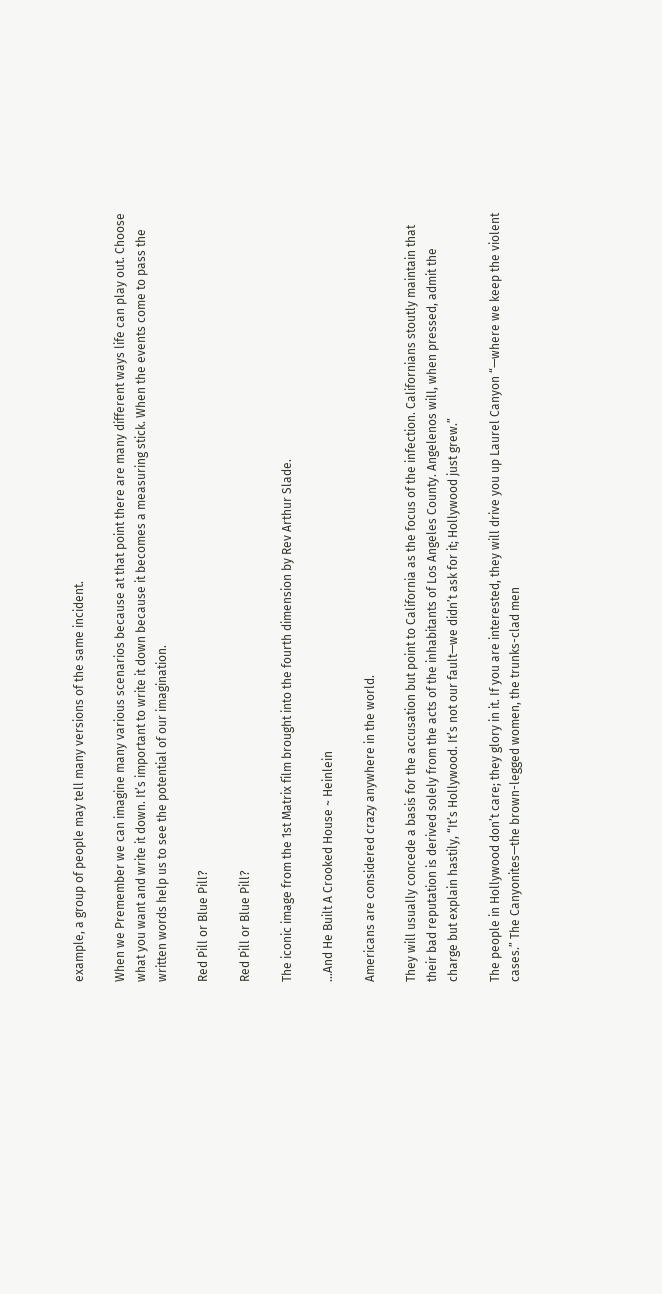example, a group of people may tell many versions of the same incident.

When we Premember we can imagine many various scenarios because at that point there are many different ways life can play out. Choose what you want and write it down. It’s important to write it down because it becomes a measuring stick. When the events come to pass the written words help us to see the potential of our imagination.

Red Pill or Blue Pill?

Red Pill or Blue Pill?

The iconic image from the 1st Matrix film brought into the fourth dimension by Rev Arthur Slade.

…And He Built A Crooked House ~ Heinlein

Americans are considered crazy anywhere in the world.

They will usually concede a basis for the accusation but point to California as the focus of the infection. Californians stoutly maintain that their bad reputation is derived solely from the acts of the inhabitants of Los Angeles County. Angelenos will, when pressed, admit the charge but explain hastily, “It’s Hollywood. It’s not our fault—we didn’t ask for it; Hollywood just grew.”

The people in Hollywood don’t care; they glory in it. If you are interested, they will drive you up Laurel Canyon “—where we keep the violent cases.” The Canyonites—the brown-legged women, the trunks-clad men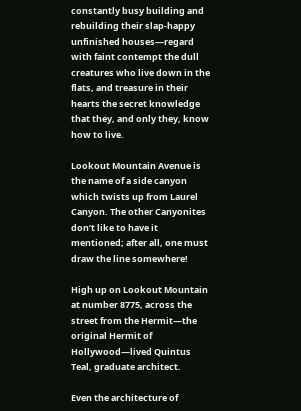constantly busy building and rebuilding their slap-happy unfinished houses—regard with faint contempt the dull creatures who live down in the flats, and treasure in their hearts the secret knowledge that they, and only they, know how to live.

Lookout Mountain Avenue is the name of a side canyon which twists up from Laurel Canyon. The other Canyonites don’t like to have it mentioned; after all, one must draw the line somewhere!

High up on Lookout Mountain at number 8775, across the street from the Hermit—the original Hermit of Hollywood—lived Quintus Teal, graduate architect.

Even the architecture of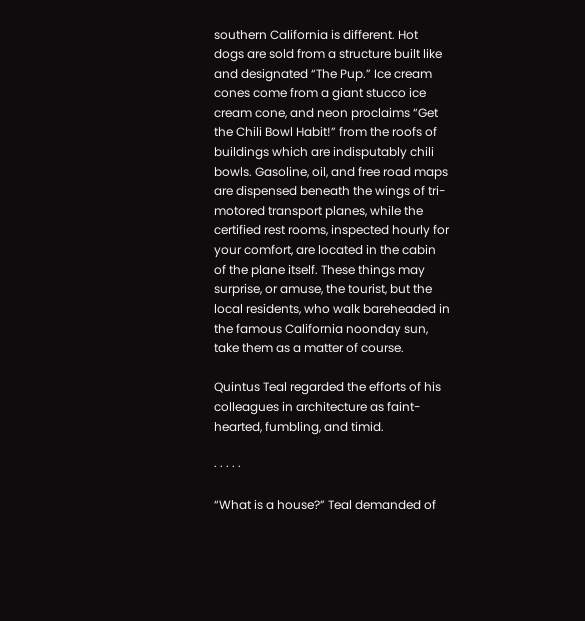southern California is different. Hot dogs are sold from a structure built like and designated “The Pup.” Ice cream cones come from a giant stucco ice cream cone, and neon proclaims “Get the Chili Bowl Habit!” from the roofs of buildings which are indisputably chili bowls. Gasoline, oil, and free road maps are dispensed beneath the wings of tri-motored transport planes, while the certified rest rooms, inspected hourly for your comfort, are located in the cabin of the plane itself. These things may surprise, or amuse, the tourist, but the local residents, who walk bareheaded in the famous California noonday sun, take them as a matter of course.

Quintus Teal regarded the efforts of his colleagues in architecture as faint-hearted, fumbling, and timid.

· · · · ·

“What is a house?” Teal demanded of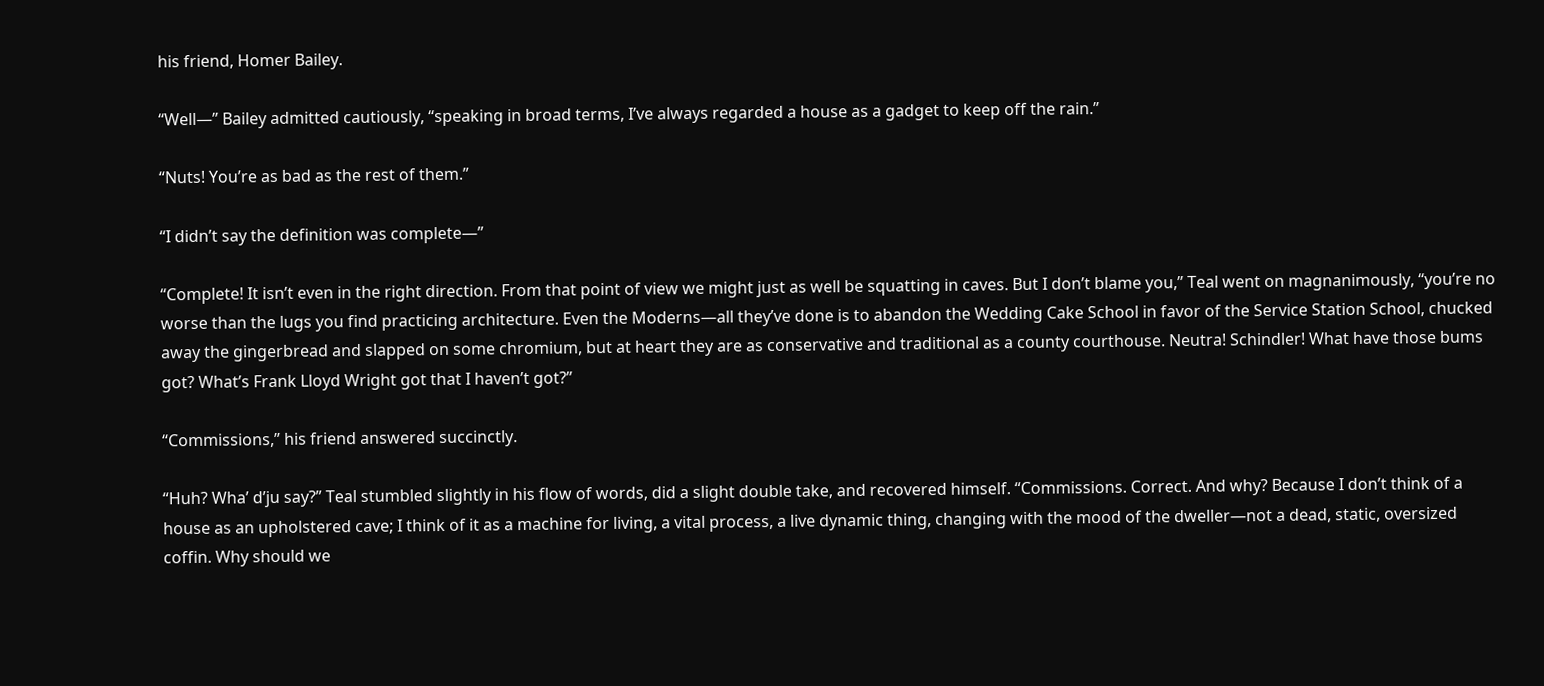his friend, Homer Bailey.

“Well—” Bailey admitted cautiously, “speaking in broad terms, I’ve always regarded a house as a gadget to keep off the rain.”

“Nuts! You’re as bad as the rest of them.”

“I didn’t say the definition was complete—”

“Complete! It isn’t even in the right direction. From that point of view we might just as well be squatting in caves. But I don’t blame you,” Teal went on magnanimously, “you’re no worse than the lugs you find practicing architecture. Even the Moderns—all they’ve done is to abandon the Wedding Cake School in favor of the Service Station School, chucked away the gingerbread and slapped on some chromium, but at heart they are as conservative and traditional as a county courthouse. Neutra! Schindler! What have those bums got? What’s Frank Lloyd Wright got that I haven’t got?”

“Commissions,” his friend answered succinctly.

“Huh? Wha’ d’ju say?” Teal stumbled slightly in his flow of words, did a slight double take, and recovered himself. “Commissions. Correct. And why? Because I don’t think of a house as an upholstered cave; I think of it as a machine for living, a vital process, a live dynamic thing, changing with the mood of the dweller—not a dead, static, oversized coffin. Why should we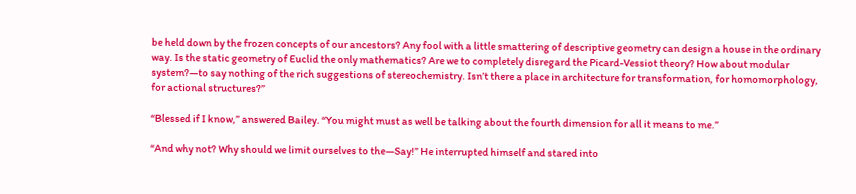be held down by the frozen concepts of our ancestors? Any fool with a little smattering of descriptive geometry can design a house in the ordinary way. Is the static geometry of Euclid the only mathematics? Are we to completely disregard the Picard-Vessiot theory? How about modular system?—to say nothing of the rich suggestions of stereochemistry. Isn’t there a place in architecture for transformation, for homomorphology, for actional structures?”

“Blessed if I know,” answered Bailey. “You might must as well be talking about the fourth dimension for all it means to me.”

“And why not? Why should we limit ourselves to the—Say!” He interrupted himself and stared into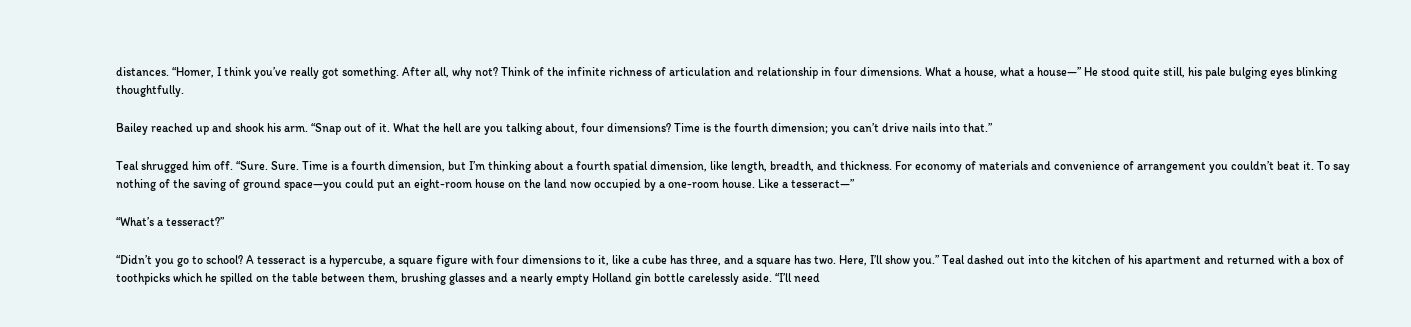distances. “Homer, I think you’ve really got something. After all, why not? Think of the infinite richness of articulation and relationship in four dimensions. What a house, what a house—” He stood quite still, his pale bulging eyes blinking thoughtfully.

Bailey reached up and shook his arm. “Snap out of it. What the hell are you talking about, four dimensions? Time is the fourth dimension; you can’t drive nails into that.”

Teal shrugged him off. “Sure. Sure. Time is a fourth dimension, but I’m thinking about a fourth spatial dimension, like length, breadth, and thickness. For economy of materials and convenience of arrangement you couldn’t beat it. To say nothing of the saving of ground space—you could put an eight-room house on the land now occupied by a one-room house. Like a tesseract—”

“What’s a tesseract?”

“Didn’t you go to school? A tesseract is a hypercube, a square figure with four dimensions to it, like a cube has three, and a square has two. Here, I’ll show you.” Teal dashed out into the kitchen of his apartment and returned with a box of toothpicks which he spilled on the table between them, brushing glasses and a nearly empty Holland gin bottle carelessly aside. “I’ll need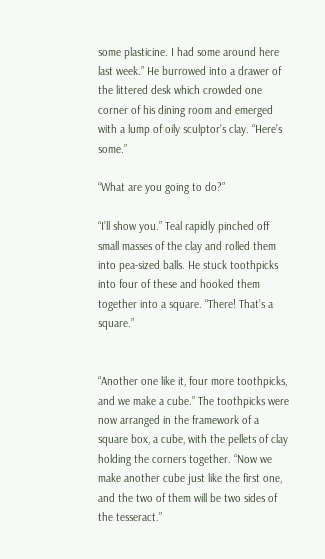some plasticine. I had some around here last week.” He burrowed into a drawer of the littered desk which crowded one corner of his dining room and emerged with a lump of oily sculptor’s clay. “Here’s some.”

“What are you going to do?”

“I’ll show you.” Teal rapidly pinched off small masses of the clay and rolled them into pea-sized balls. He stuck toothpicks into four of these and hooked them together into a square. “There! That’s a square.”


“Another one like it, four more toothpicks, and we make a cube.” The toothpicks were now arranged in the framework of a square box, a cube, with the pellets of clay holding the corners together. “Now we make another cube just like the first one, and the two of them will be two sides of the tesseract.”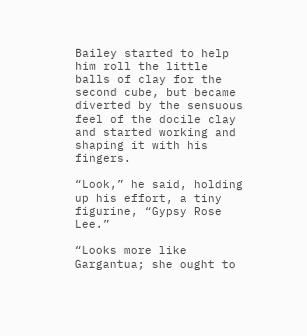Bailey started to help him roll the little balls of clay for the second cube, but became diverted by the sensuous feel of the docile clay and started working and shaping it with his fingers.

“Look,” he said, holding up his effort, a tiny figurine, “Gypsy Rose Lee.”

“Looks more like Gargantua; she ought to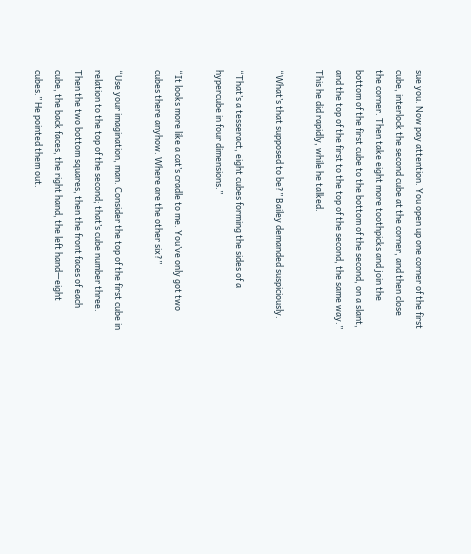sue you. Now pay attention. You open up one corner of the first cube, interlock the second cube at the corner, and then close the corner. Then take eight more toothpicks and join the bottom of the first cube to the bottom of the second, on a slant, and the top of the first to the top of the second, the same way.” This he did rapidly, while he talked.

“What’s that supposed to be?” Bailey demanded suspiciously.

“That’s a tesseract, eight cubes forming the sides of a hypercube in four dimensions.”

“It looks more like a cat’s cradle to me. You’ve only got two cubes there anyhow. Where are the other six?”

“Use your imagination, man. Consider the top of the first cube in relation to the top of the second; that’s cube number three. Then the two bottom squares, then the front faces of each cube, the back faces, the right hand, the left hand—eight cubes.” He pointed them out.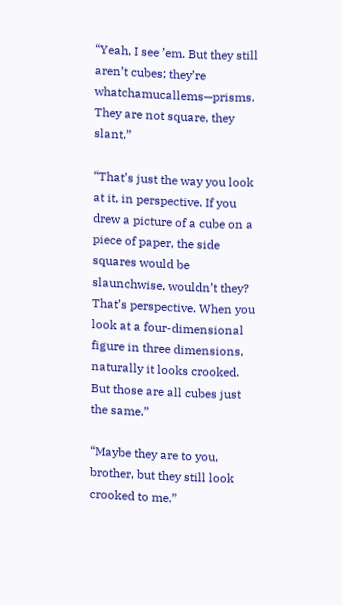“Yeah, I see ’em. But they still aren’t cubes; they’re whatchamucallems—prisms. They are not square, they slant.”

“That’s just the way you look at it, in perspective. If you drew a picture of a cube on a piece of paper, the side squares would be slaunchwise, wouldn’t they? That’s perspective. When you look at a four-dimensional figure in three dimensions, naturally it looks crooked. But those are all cubes just the same.”

“Maybe they are to you, brother, but they still look crooked to me.”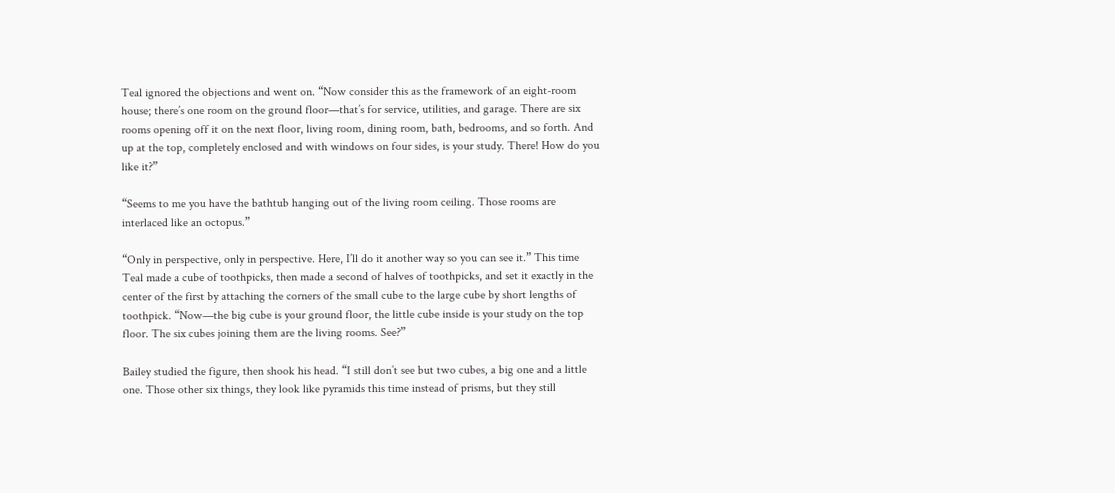Teal ignored the objections and went on. “Now consider this as the framework of an eight-room house; there’s one room on the ground floor—that’s for service, utilities, and garage. There are six rooms opening off it on the next floor, living room, dining room, bath, bedrooms, and so forth. And up at the top, completely enclosed and with windows on four sides, is your study. There! How do you like it?”

“Seems to me you have the bathtub hanging out of the living room ceiling. Those rooms are interlaced like an octopus.”

“Only in perspective, only in perspective. Here, I’ll do it another way so you can see it.” This time Teal made a cube of toothpicks, then made a second of halves of toothpicks, and set it exactly in the center of the first by attaching the corners of the small cube to the large cube by short lengths of toothpick. “Now—the big cube is your ground floor, the little cube inside is your study on the top floor. The six cubes joining them are the living rooms. See?”

Bailey studied the figure, then shook his head. “I still don’t see but two cubes, a big one and a little one. Those other six things, they look like pyramids this time instead of prisms, but they still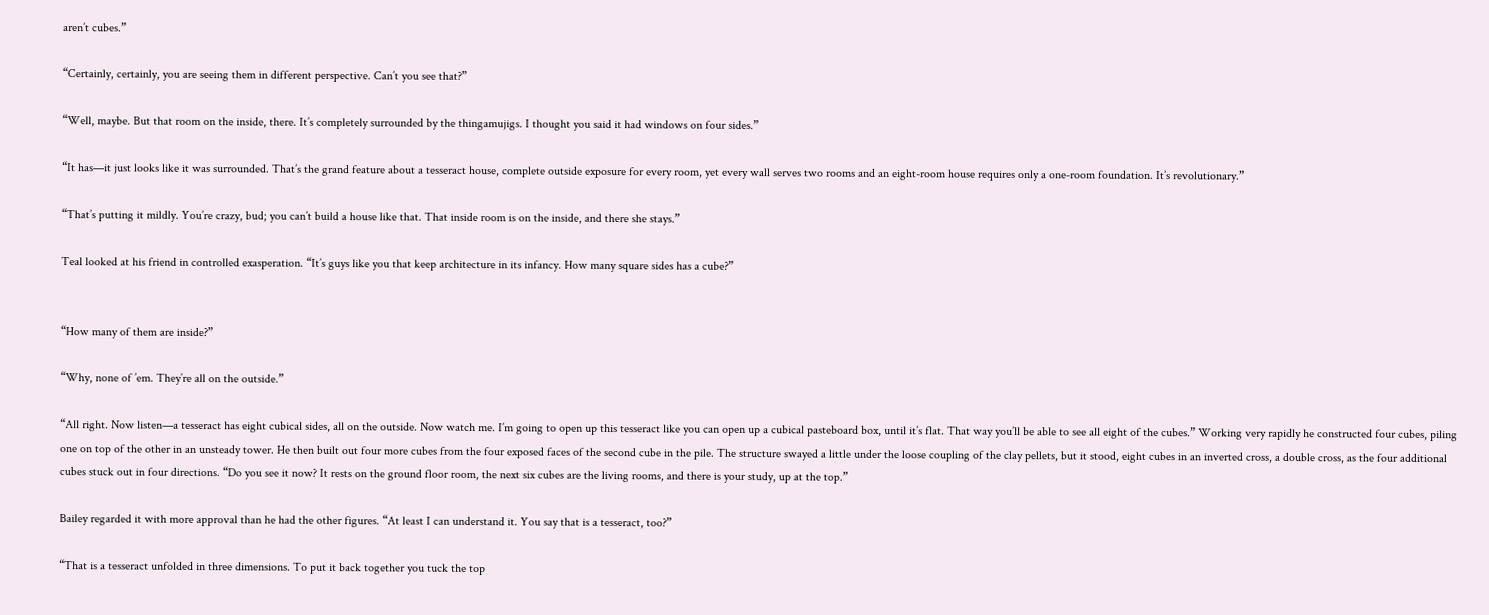aren’t cubes.”

“Certainly, certainly, you are seeing them in different perspective. Can’t you see that?”

“Well, maybe. But that room on the inside, there. It’s completely surrounded by the thingamujigs. I thought you said it had windows on four sides.”

“It has—it just looks like it was surrounded. That’s the grand feature about a tesseract house, complete outside exposure for every room, yet every wall serves two rooms and an eight-room house requires only a one-room foundation. It’s revolutionary.”

“That’s putting it mildly. You’re crazy, bud; you can’t build a house like that. That inside room is on the inside, and there she stays.”

Teal looked at his friend in controlled exasperation. “It’s guys like you that keep architecture in its infancy. How many square sides has a cube?”


“How many of them are inside?”

“Why, none of ’em. They’re all on the outside.”

“All right. Now listen—a tesseract has eight cubical sides, all on the outside. Now watch me. I’m going to open up this tesseract like you can open up a cubical pasteboard box, until it’s flat. That way you’ll be able to see all eight of the cubes.” Working very rapidly he constructed four cubes, piling one on top of the other in an unsteady tower. He then built out four more cubes from the four exposed faces of the second cube in the pile. The structure swayed a little under the loose coupling of the clay pellets, but it stood, eight cubes in an inverted cross, a double cross, as the four additional cubes stuck out in four directions. “Do you see it now? It rests on the ground floor room, the next six cubes are the living rooms, and there is your study, up at the top.”

Bailey regarded it with more approval than he had the other figures. “At least I can understand it. You say that is a tesseract, too?”

“That is a tesseract unfolded in three dimensions. To put it back together you tuck the top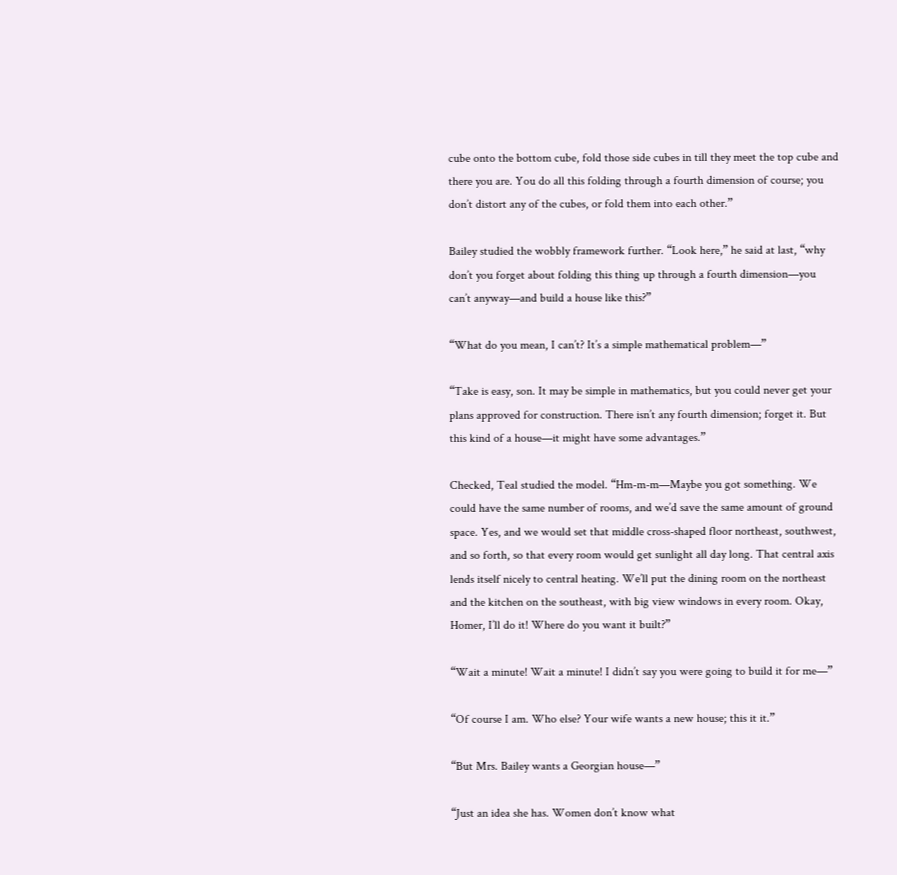cube onto the bottom cube, fold those side cubes in till they meet the top cube and there you are. You do all this folding through a fourth dimension of course; you don’t distort any of the cubes, or fold them into each other.”

Bailey studied the wobbly framework further. “Look here,” he said at last, “why don’t you forget about folding this thing up through a fourth dimension—you can’t anyway—and build a house like this?”

“What do you mean, I can’t? It’s a simple mathematical problem—”

“Take is easy, son. It may be simple in mathematics, but you could never get your plans approved for construction. There isn’t any fourth dimension; forget it. But this kind of a house—it might have some advantages.”

Checked, Teal studied the model. “Hm-m-m—Maybe you got something. We could have the same number of rooms, and we’d save the same amount of ground space. Yes, and we would set that middle cross-shaped floor northeast, southwest, and so forth, so that every room would get sunlight all day long. That central axis lends itself nicely to central heating. We’ll put the dining room on the northeast and the kitchen on the southeast, with big view windows in every room. Okay, Homer, I’ll do it! Where do you want it built?”

“Wait a minute! Wait a minute! I didn’t say you were going to build it for me—”

“Of course I am. Who else? Your wife wants a new house; this it it.”

“But Mrs. Bailey wants a Georgian house—”

“Just an idea she has. Women don’t know what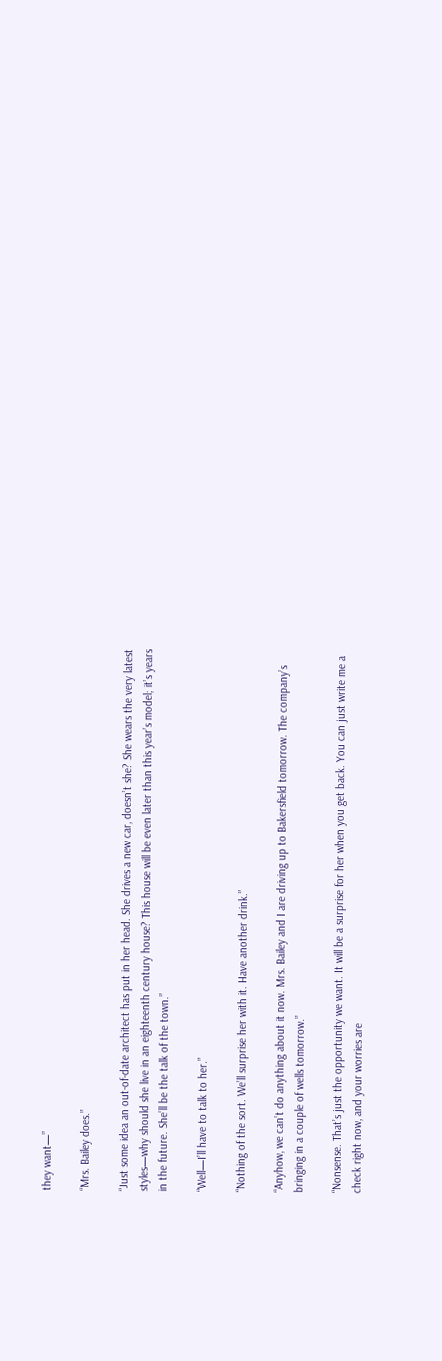they want—”

“Mrs. Bailey does.”

“Just some idea an out-of-date architect has put in her head. She drives a new car, doesn’t she? She wears the very latest styles—why should she live in an eighteenth century house? This house will be even later than this year’s model; it’s years in the future. She’ll be the talk of the town.”

“Well—I’ll have to talk to her.”

“Nothing of the sort. We’ll surprise her with it. Have another drink.”

“Anyhow, we can’t do anything about it now. Mrs. Bailey and I are driving up to Bakersfield tomorrow. The company’s bringing in a couple of wells tomorrow.”

“Nonsense. That’s just the opportunity we want. It will be a surprise for her when you get back. You can just write me a check right now, and your worries are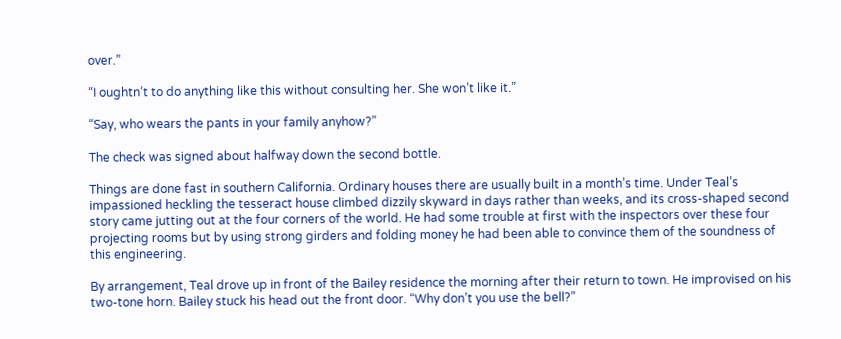over.”

“I oughtn’t to do anything like this without consulting her. She won’t like it.”

“Say, who wears the pants in your family anyhow?”

The check was signed about halfway down the second bottle.

Things are done fast in southern California. Ordinary houses there are usually built in a month’s time. Under Teal’s impassioned heckling the tesseract house climbed dizzily skyward in days rather than weeks, and its cross-shaped second story came jutting out at the four corners of the world. He had some trouble at first with the inspectors over these four projecting rooms but by using strong girders and folding money he had been able to convince them of the soundness of this engineering.

By arrangement, Teal drove up in front of the Bailey residence the morning after their return to town. He improvised on his two-tone horn. Bailey stuck his head out the front door. “Why don’t you use the bell?”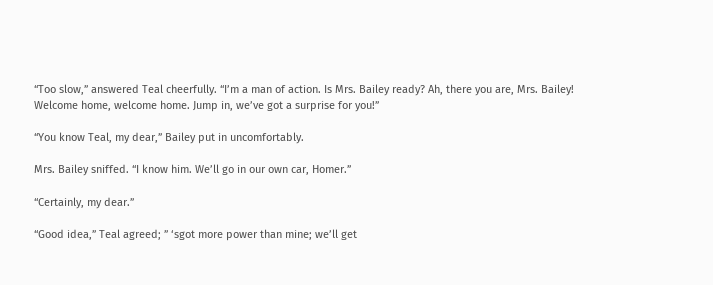“Too slow,” answered Teal cheerfully. “I’m a man of action. Is Mrs. Bailey ready? Ah, there you are, Mrs. Bailey! Welcome home, welcome home. Jump in, we’ve got a surprise for you!”

“You know Teal, my dear,” Bailey put in uncomfortably.

Mrs. Bailey sniffed. “I know him. We’ll go in our own car, Homer.”

“Certainly, my dear.”

“Good idea,” Teal agreed; ” ‘sgot more power than mine; we’ll get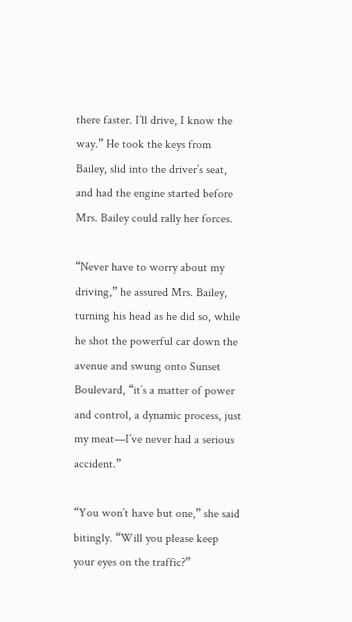there faster. I’ll drive, I know the way.” He took the keys from Bailey, slid into the driver’s seat, and had the engine started before Mrs. Bailey could rally her forces.

“Never have to worry about my driving,” he assured Mrs. Bailey, turning his head as he did so, while he shot the powerful car down the avenue and swung onto Sunset Boulevard, “it’s a matter of power and control, a dynamic process, just my meat—I’ve never had a serious accident.”

“You won’t have but one,” she said bitingly. “Will you please keep your eyes on the traffic?”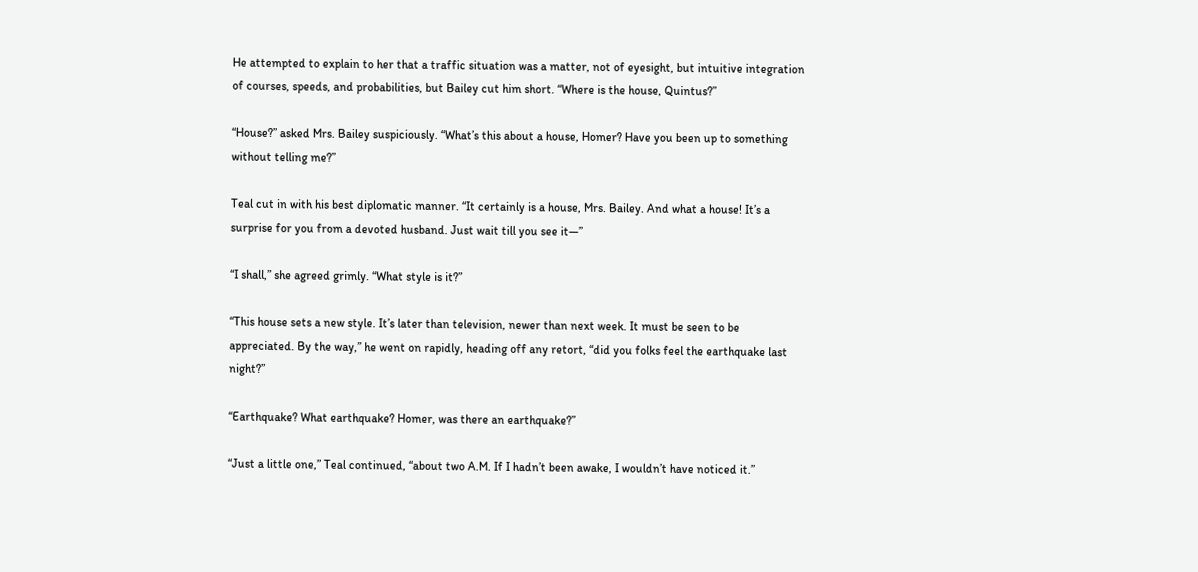He attempted to explain to her that a traffic situation was a matter, not of eyesight, but intuitive integration of courses, speeds, and probabilities, but Bailey cut him short. “Where is the house, Quintus?”

“House?” asked Mrs. Bailey suspiciously. “What’s this about a house, Homer? Have you been up to something without telling me?”

Teal cut in with his best diplomatic manner. “It certainly is a house, Mrs. Bailey. And what a house! It’s a surprise for you from a devoted husband. Just wait till you see it—”

“I shall,” she agreed grimly. “What style is it?”

“This house sets a new style. It’s later than television, newer than next week. It must be seen to be appreciated. By the way,” he went on rapidly, heading off any retort, “did you folks feel the earthquake last night?”

“Earthquake? What earthquake? Homer, was there an earthquake?”

“Just a little one,” Teal continued, “about two A.M. If I hadn’t been awake, I wouldn’t have noticed it.”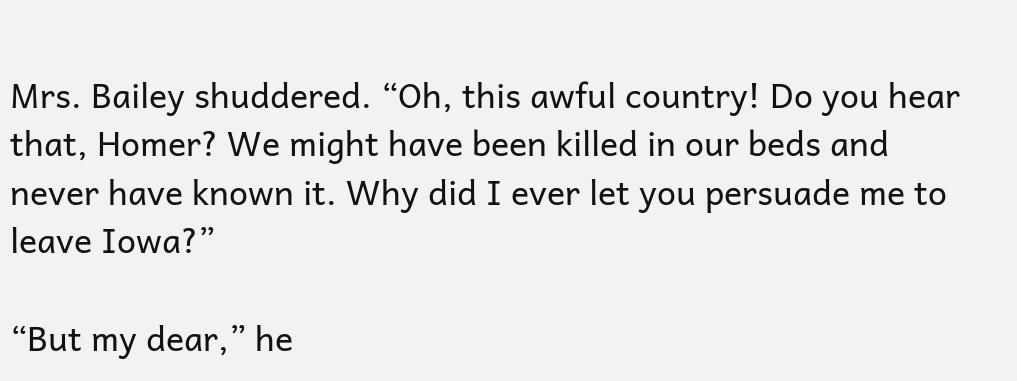Mrs. Bailey shuddered. “Oh, this awful country! Do you hear that, Homer? We might have been killed in our beds and never have known it. Why did I ever let you persuade me to leave Iowa?”

“But my dear,” he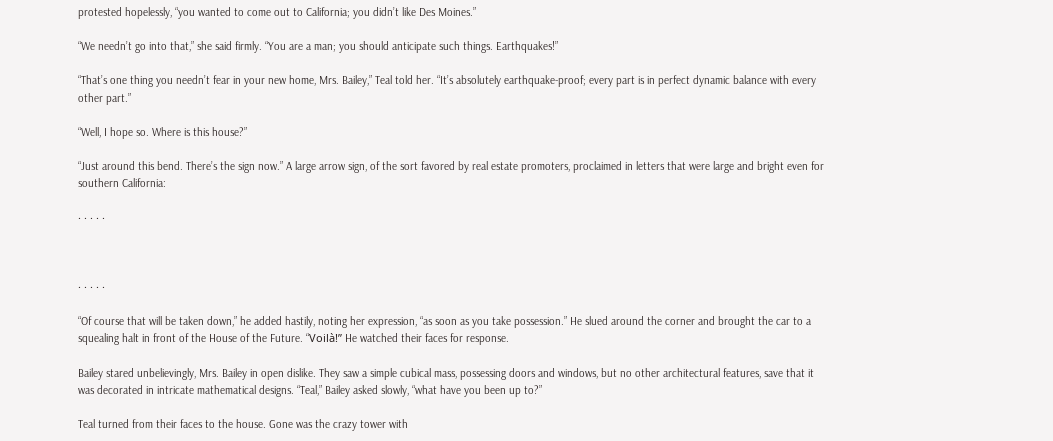protested hopelessly, “you wanted to come out to California; you didn’t like Des Moines.”

“We needn’t go into that,” she said firmly. “You are a man; you should anticipate such things. Earthquakes!”

“That’s one thing you needn’t fear in your new home, Mrs. Bailey,” Teal told her. “It’s absolutely earthquake-proof; every part is in perfect dynamic balance with every other part.”

“Well, I hope so. Where is this house?”

“Just around this bend. There’s the sign now.” A large arrow sign, of the sort favored by real estate promoters, proclaimed in letters that were large and bright even for southern California:

· · · · ·



· · · · ·

“Of course that will be taken down,” he added hastily, noting her expression, “as soon as you take possession.” He slued around the corner and brought the car to a squealing halt in front of the House of the Future. “Voilà!” He watched their faces for response.

Bailey stared unbelievingly, Mrs. Bailey in open dislike. They saw a simple cubical mass, possessing doors and windows, but no other architectural features, save that it was decorated in intricate mathematical designs. “Teal,” Bailey asked slowly, “what have you been up to?”

Teal turned from their faces to the house. Gone was the crazy tower with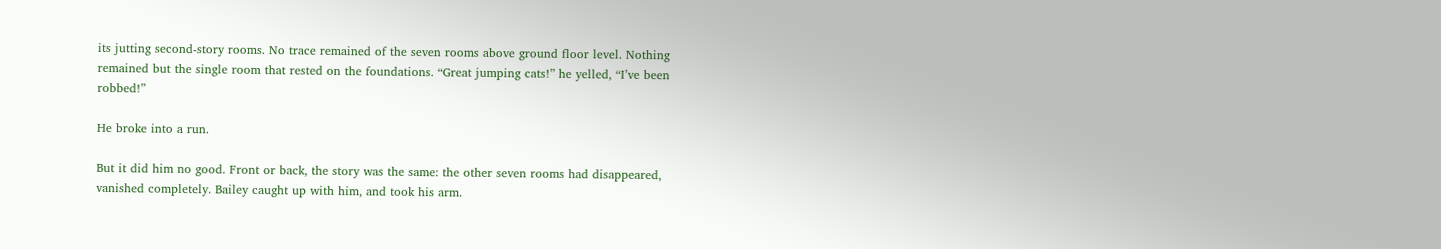its jutting second-story rooms. No trace remained of the seven rooms above ground floor level. Nothing remained but the single room that rested on the foundations. “Great jumping cats!” he yelled, “I’ve been robbed!”

He broke into a run.

But it did him no good. Front or back, the story was the same: the other seven rooms had disappeared, vanished completely. Bailey caught up with him, and took his arm.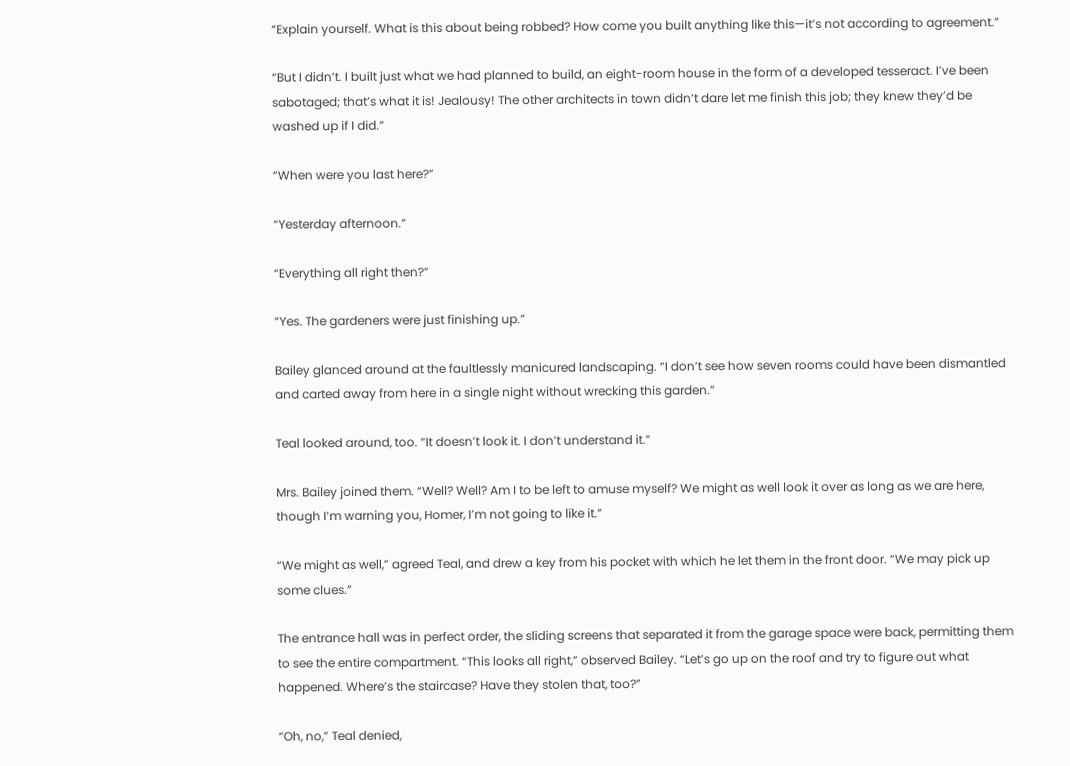“Explain yourself. What is this about being robbed? How come you built anything like this—it’s not according to agreement.”

“But I didn’t. I built just what we had planned to build, an eight-room house in the form of a developed tesseract. I’ve been sabotaged; that’s what it is! Jealousy! The other architects in town didn’t dare let me finish this job; they knew they’d be washed up if I did.”

“When were you last here?”

“Yesterday afternoon.”

“Everything all right then?”

“Yes. The gardeners were just finishing up.”

Bailey glanced around at the faultlessly manicured landscaping. “I don’t see how seven rooms could have been dismantled and carted away from here in a single night without wrecking this garden.”

Teal looked around, too. “It doesn’t look it. I don’t understand it.”

Mrs. Bailey joined them. “Well? Well? Am I to be left to amuse myself? We might as well look it over as long as we are here, though I’m warning you, Homer, I’m not going to like it.”

“We might as well,” agreed Teal, and drew a key from his pocket with which he let them in the front door. “We may pick up some clues.”

The entrance hall was in perfect order, the sliding screens that separated it from the garage space were back, permitting them to see the entire compartment. “This looks all right,” observed Bailey. “Let’s go up on the roof and try to figure out what happened. Where’s the staircase? Have they stolen that, too?”

“Oh, no,” Teal denied,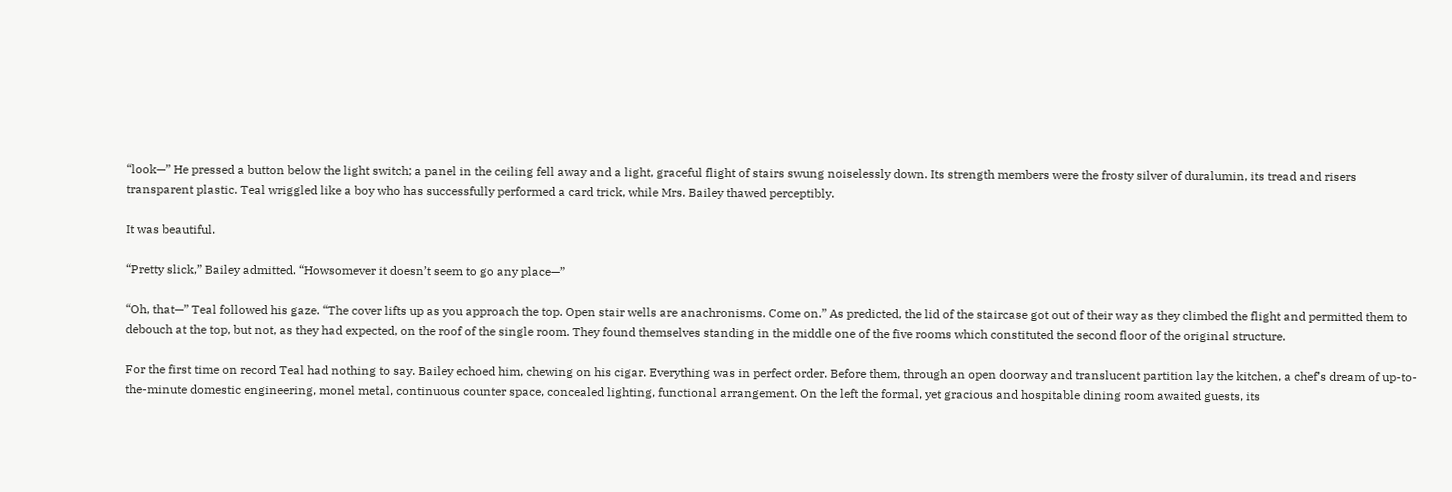“look—” He pressed a button below the light switch; a panel in the ceiling fell away and a light, graceful flight of stairs swung noiselessly down. Its strength members were the frosty silver of duralumin, its tread and risers transparent plastic. Teal wriggled like a boy who has successfully performed a card trick, while Mrs. Bailey thawed perceptibly.

It was beautiful.

“Pretty slick,” Bailey admitted. “Howsomever it doesn’t seem to go any place—”

“Oh, that—” Teal followed his gaze. “The cover lifts up as you approach the top. Open stair wells are anachronisms. Come on.” As predicted, the lid of the staircase got out of their way as they climbed the flight and permitted them to debouch at the top, but not, as they had expected, on the roof of the single room. They found themselves standing in the middle one of the five rooms which constituted the second floor of the original structure.

For the first time on record Teal had nothing to say. Bailey echoed him, chewing on his cigar. Everything was in perfect order. Before them, through an open doorway and translucent partition lay the kitchen, a chef’s dream of up-to-the-minute domestic engineering, monel metal, continuous counter space, concealed lighting, functional arrangement. On the left the formal, yet gracious and hospitable dining room awaited guests, its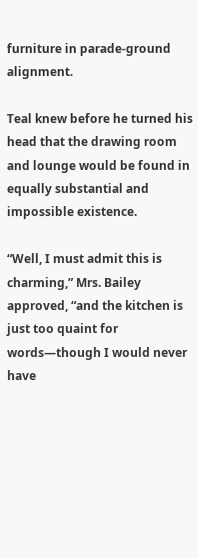furniture in parade-ground alignment.

Teal knew before he turned his head that the drawing room and lounge would be found in equally substantial and impossible existence.

“Well, I must admit this is charming,” Mrs. Bailey approved, “and the kitchen is just too quaint for words—though I would never have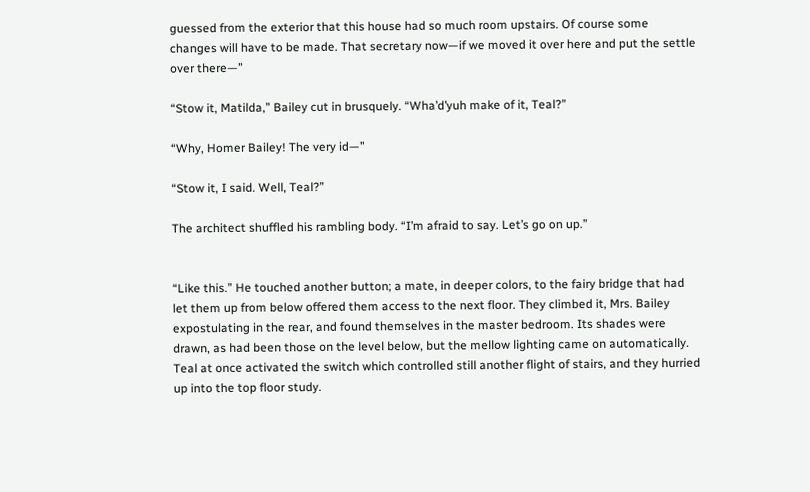guessed from the exterior that this house had so much room upstairs. Of course some changes will have to be made. That secretary now—if we moved it over here and put the settle over there—”

“Stow it, Matilda,” Bailey cut in brusquely. “Wha’d’yuh make of it, Teal?”

“Why, Homer Bailey! The very id—”

“Stow it, I said. Well, Teal?”

The architect shuffled his rambling body. “I’m afraid to say. Let’s go on up.”


“Like this.” He touched another button; a mate, in deeper colors, to the fairy bridge that had let them up from below offered them access to the next floor. They climbed it, Mrs. Bailey expostulating in the rear, and found themselves in the master bedroom. Its shades were drawn, as had been those on the level below, but the mellow lighting came on automatically. Teal at once activated the switch which controlled still another flight of stairs, and they hurried up into the top floor study.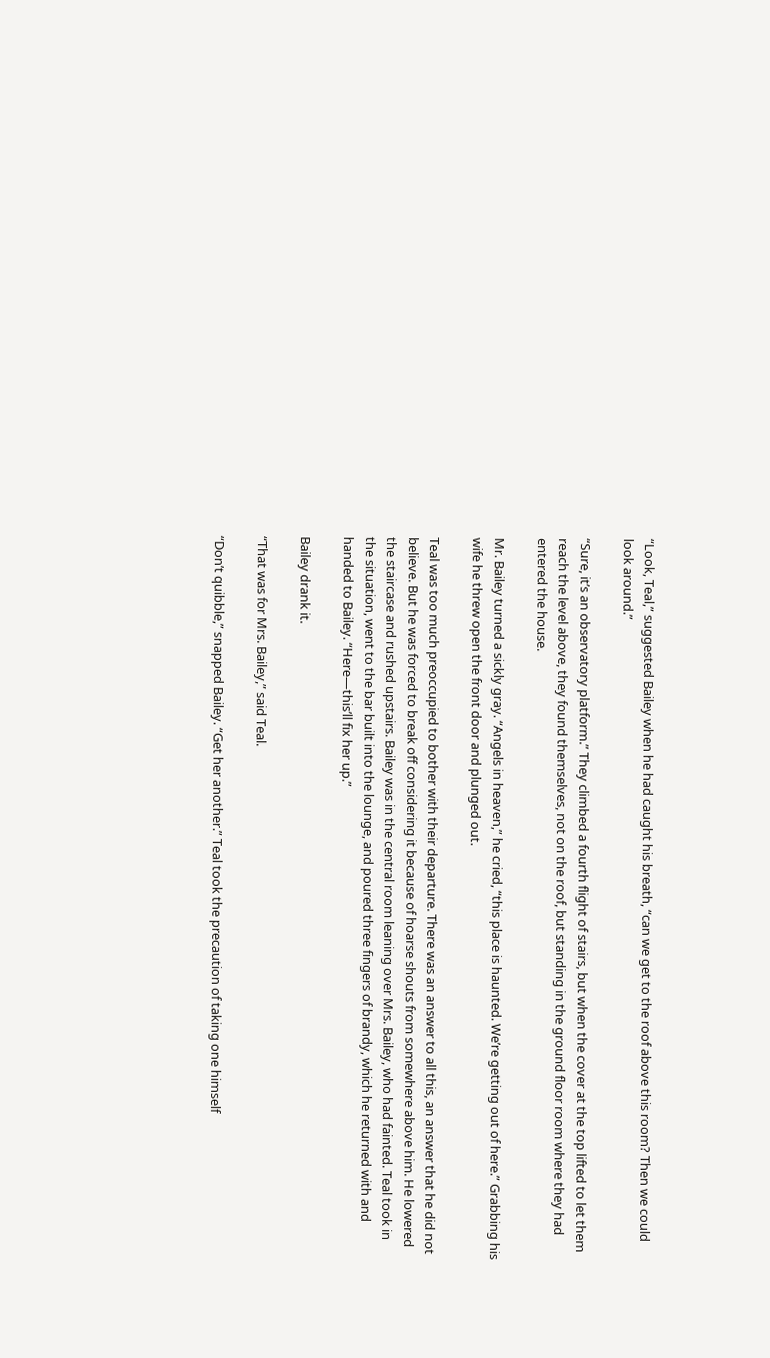“Look, Teal,” suggested Bailey when he had caught his breath, “can we get to the roof above this room? Then we could look around.”

“Sure, it’s an observatory platform.” They climbed a fourth flight of stairs, but when the cover at the top lifted to let them reach the level above, they found themselves, not on the roof, but standing in the ground floor room where they had entered the house.

Mr. Bailey turned a sickly gray. “Angels in heaven,” he cried, “this place is haunted. We’re getting out of here.” Grabbing his wife he threw open the front door and plunged out.

Teal was too much preoccupied to bother with their departure. There was an answer to all this, an answer that he did not believe. But he was forced to break off considering it because of hoarse shouts from somewhere above him. He lowered the staircase and rushed upstairs. Bailey was in the central room leaning over Mrs. Bailey, who had fainted. Teal took in the situation, went to the bar built into the lounge, and poured three fingers of brandy, which he returned with and handed to Bailey. “Here—this’ll fix her up.”

Bailey drank it.

“That was for Mrs. Bailey,” said Teal.

“Don’t quibble,” snapped Bailey. “Get her another.” Teal took the precaution of taking one himself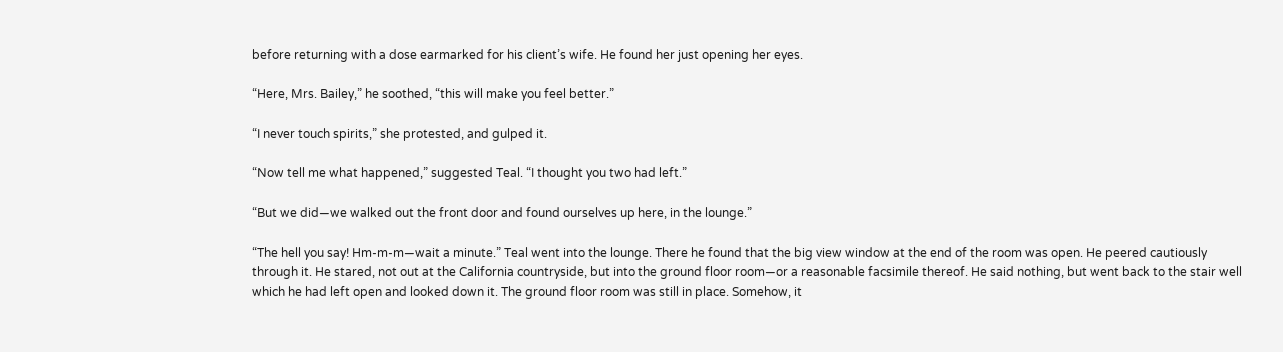before returning with a dose earmarked for his client’s wife. He found her just opening her eyes.

“Here, Mrs. Bailey,” he soothed, “this will make you feel better.”

“I never touch spirits,” she protested, and gulped it.

“Now tell me what happened,” suggested Teal. “I thought you two had left.”

“But we did—we walked out the front door and found ourselves up here, in the lounge.”

“The hell you say! Hm-m-m—wait a minute.” Teal went into the lounge. There he found that the big view window at the end of the room was open. He peered cautiously through it. He stared, not out at the California countryside, but into the ground floor room—or a reasonable facsimile thereof. He said nothing, but went back to the stair well which he had left open and looked down it. The ground floor room was still in place. Somehow, it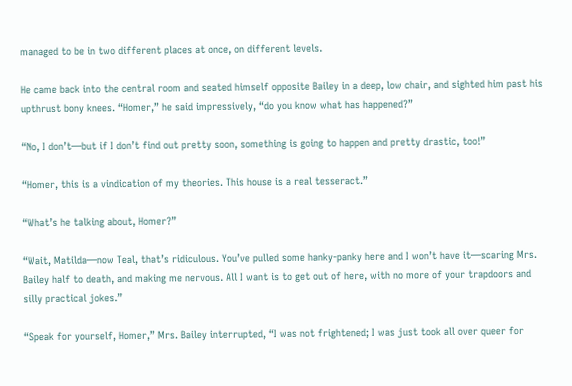managed to be in two different places at once, on different levels.

He came back into the central room and seated himself opposite Bailey in a deep, low chair, and sighted him past his upthrust bony knees. “Homer,” he said impressively, “do you know what has happened?”

“No, I don’t—but if I don’t find out pretty soon, something is going to happen and pretty drastic, too!”

“Homer, this is a vindication of my theories. This house is a real tesseract.”

“What’s he talking about, Homer?”

“Wait, Matilda—now Teal, that’s ridiculous. You’ve pulled some hanky-panky here and I won’t have it—scaring Mrs. Bailey half to death, and making me nervous. All I want is to get out of here, with no more of your trapdoors and silly practical jokes.”

“Speak for yourself, Homer,” Mrs. Bailey interrupted, “I was not frightened; I was just took all over queer for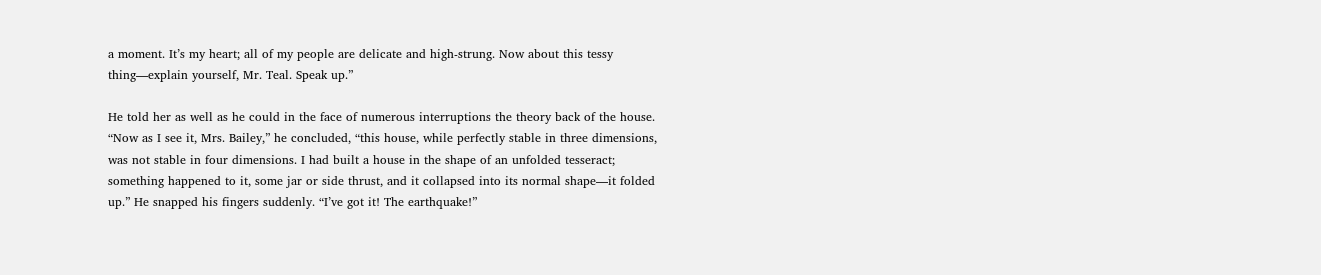a moment. It’s my heart; all of my people are delicate and high-strung. Now about this tessy thing—explain yourself, Mr. Teal. Speak up.”

He told her as well as he could in the face of numerous interruptions the theory back of the house. “Now as I see it, Mrs. Bailey,” he concluded, “this house, while perfectly stable in three dimensions, was not stable in four dimensions. I had built a house in the shape of an unfolded tesseract; something happened to it, some jar or side thrust, and it collapsed into its normal shape—it folded up.” He snapped his fingers suddenly. “I’ve got it! The earthquake!”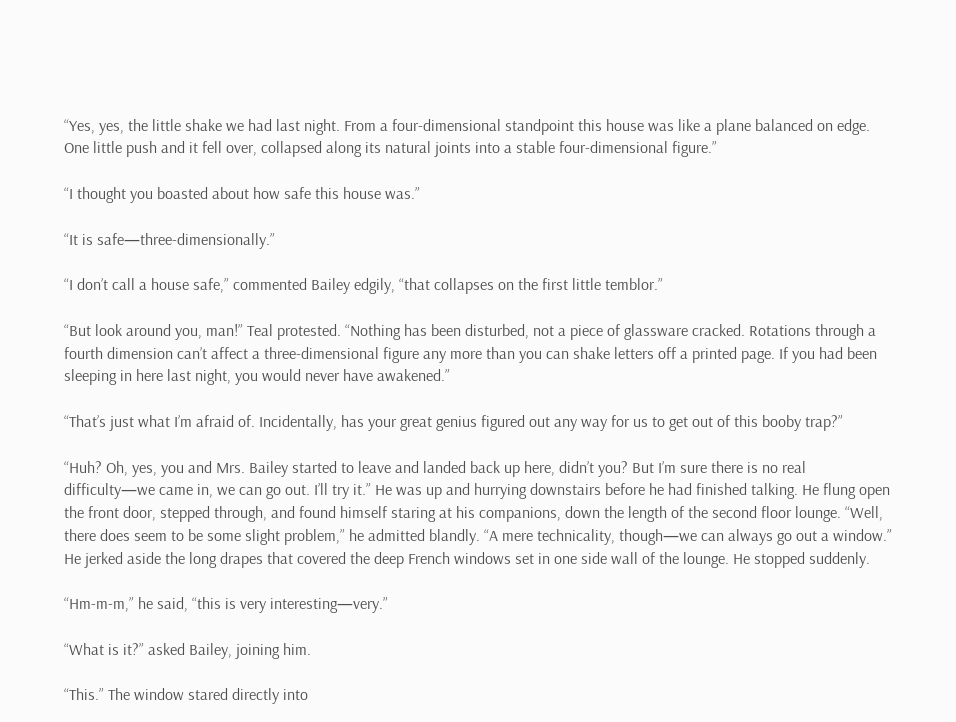“Yes, yes, the little shake we had last night. From a four-dimensional standpoint this house was like a plane balanced on edge. One little push and it fell over, collapsed along its natural joints into a stable four-dimensional figure.”

“I thought you boasted about how safe this house was.”

“It is safe—three-dimensionally.”

“I don’t call a house safe,” commented Bailey edgily, “that collapses on the first little temblor.”

“But look around you, man!” Teal protested. “Nothing has been disturbed, not a piece of glassware cracked. Rotations through a fourth dimension can’t affect a three-dimensional figure any more than you can shake letters off a printed page. If you had been sleeping in here last night, you would never have awakened.”

“That’s just what I’m afraid of. Incidentally, has your great genius figured out any way for us to get out of this booby trap?”

“Huh? Oh, yes, you and Mrs. Bailey started to leave and landed back up here, didn’t you? But I’m sure there is no real difficulty—we came in, we can go out. I’ll try it.” He was up and hurrying downstairs before he had finished talking. He flung open the front door, stepped through, and found himself staring at his companions, down the length of the second floor lounge. “Well, there does seem to be some slight problem,” he admitted blandly. “A mere technicality, though—we can always go out a window.” He jerked aside the long drapes that covered the deep French windows set in one side wall of the lounge. He stopped suddenly.

“Hm-m-m,” he said, “this is very interesting—very.”

“What is it?” asked Bailey, joining him.

“This.” The window stared directly into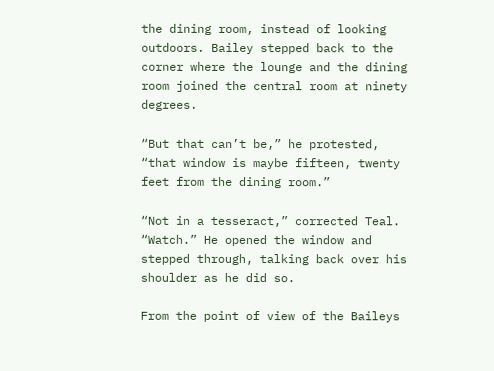the dining room, instead of looking outdoors. Bailey stepped back to the corner where the lounge and the dining room joined the central room at ninety degrees.

“But that can’t be,” he protested, “that window is maybe fifteen, twenty feet from the dining room.”

“Not in a tesseract,” corrected Teal. “Watch.” He opened the window and stepped through, talking back over his shoulder as he did so.

From the point of view of the Baileys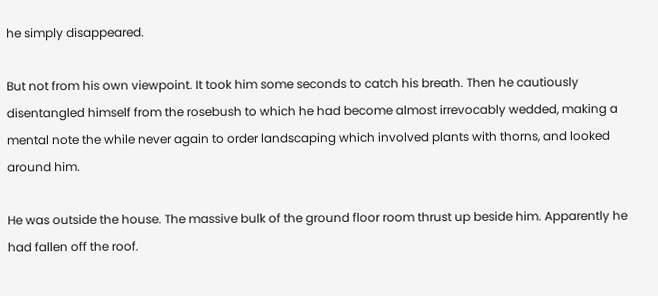he simply disappeared.

But not from his own viewpoint. It took him some seconds to catch his breath. Then he cautiously disentangled himself from the rosebush to which he had become almost irrevocably wedded, making a mental note the while never again to order landscaping which involved plants with thorns, and looked around him.

He was outside the house. The massive bulk of the ground floor room thrust up beside him. Apparently he had fallen off the roof.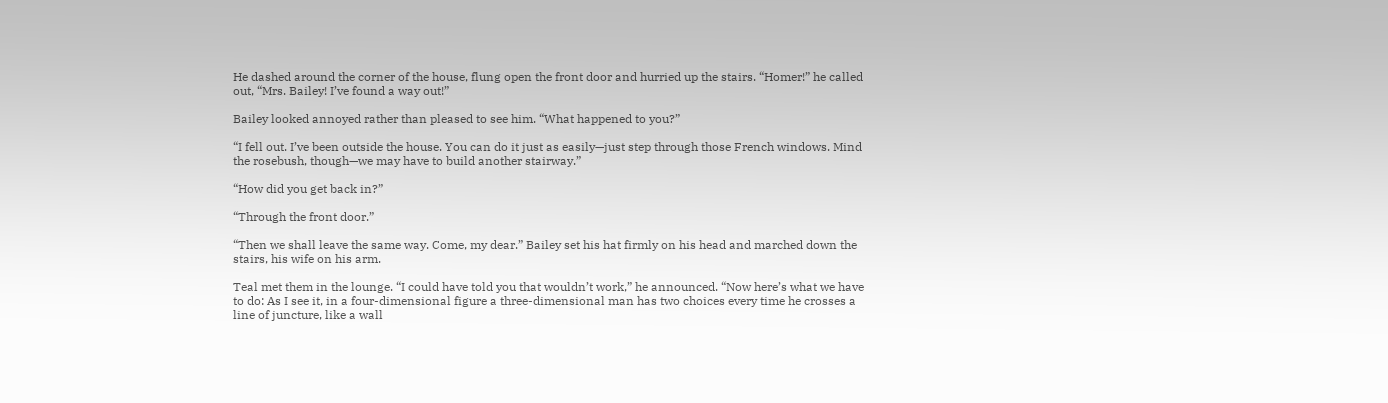He dashed around the corner of the house, flung open the front door and hurried up the stairs. “Homer!” he called out, “Mrs. Bailey! I’ve found a way out!”

Bailey looked annoyed rather than pleased to see him. “What happened to you?”

“I fell out. I’ve been outside the house. You can do it just as easily—just step through those French windows. Mind the rosebush, though—we may have to build another stairway.”

“How did you get back in?”

“Through the front door.”

“Then we shall leave the same way. Come, my dear.” Bailey set his hat firmly on his head and marched down the stairs, his wife on his arm.

Teal met them in the lounge. “I could have told you that wouldn’t work,” he announced. “Now here’s what we have to do: As I see it, in a four-dimensional figure a three-dimensional man has two choices every time he crosses a line of juncture, like a wall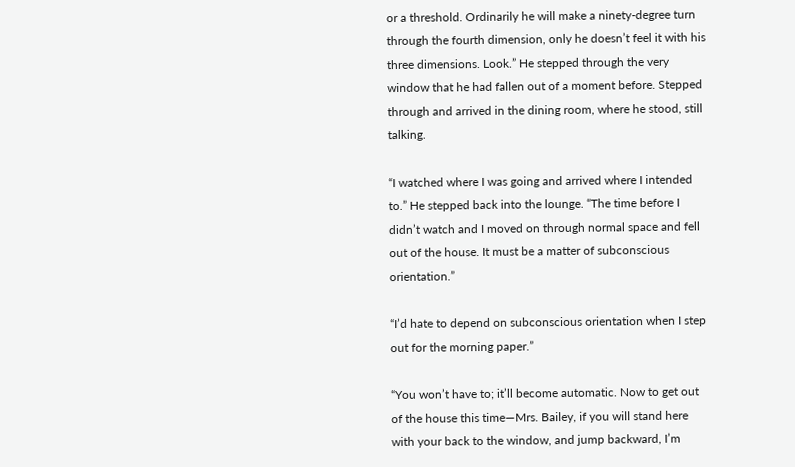or a threshold. Ordinarily he will make a ninety-degree turn through the fourth dimension, only he doesn’t feel it with his three dimensions. Look.” He stepped through the very window that he had fallen out of a moment before. Stepped through and arrived in the dining room, where he stood, still talking.

“I watched where I was going and arrived where I intended to.” He stepped back into the lounge. “The time before I didn’t watch and I moved on through normal space and fell out of the house. It must be a matter of subconscious orientation.”

“I’d hate to depend on subconscious orientation when I step out for the morning paper.”

“You won’t have to; it’ll become automatic. Now to get out of the house this time—Mrs. Bailey, if you will stand here with your back to the window, and jump backward, I’m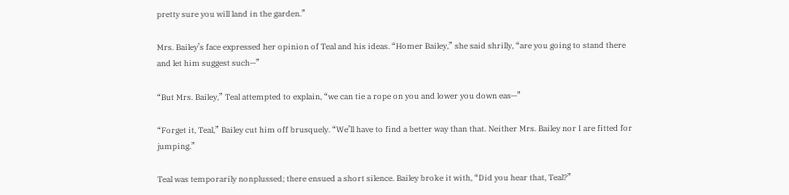pretty sure you will land in the garden.”

Mrs. Bailey’s face expressed her opinion of Teal and his ideas. “Homer Bailey,” she said shrilly, “are you going to stand there and let him suggest such—”

“But Mrs. Bailey,” Teal attempted to explain, “we can tie a rope on you and lower you down eas—”

“Forget it, Teal,” Bailey cut him off brusquely. “We’ll have to find a better way than that. Neither Mrs. Bailey nor I are fitted for jumping.”

Teal was temporarily nonplussed; there ensued a short silence. Bailey broke it with, “Did you hear that, Teal?”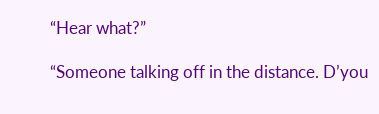“Hear what?”

“Someone talking off in the distance. D’you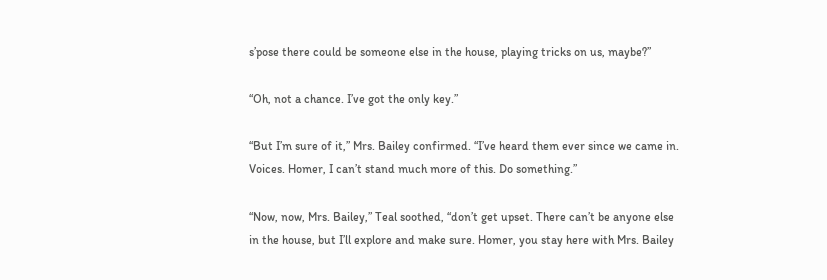s’pose there could be someone else in the house, playing tricks on us, maybe?”

“Oh, not a chance. I’ve got the only key.”

“But I’m sure of it,” Mrs. Bailey confirmed. “I’ve heard them ever since we came in. Voices. Homer, I can’t stand much more of this. Do something.”

“Now, now, Mrs. Bailey,” Teal soothed, “don’t get upset. There can’t be anyone else in the house, but I’ll explore and make sure. Homer, you stay here with Mrs. Bailey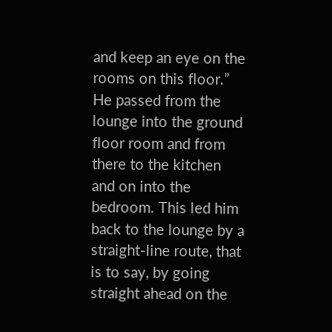and keep an eye on the rooms on this floor.” He passed from the lounge into the ground floor room and from there to the kitchen and on into the bedroom. This led him back to the lounge by a straight-line route, that is to say, by going straight ahead on the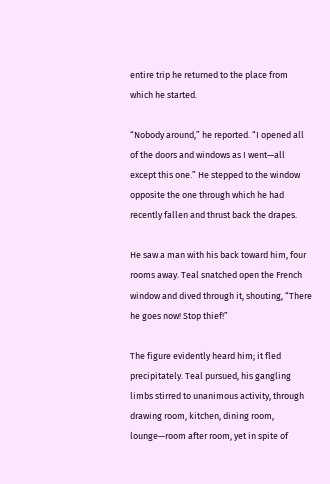entire trip he returned to the place from which he started.

“Nobody around,” he reported. “I opened all of the doors and windows as I went—all except this one.” He stepped to the window opposite the one through which he had recently fallen and thrust back the drapes.

He saw a man with his back toward him, four rooms away. Teal snatched open the French window and dived through it, shouting, “There he goes now! Stop thief!”

The figure evidently heard him; it fled precipitately. Teal pursued, his gangling limbs stirred to unanimous activity, through drawing room, kitchen, dining room, lounge—room after room, yet in spite of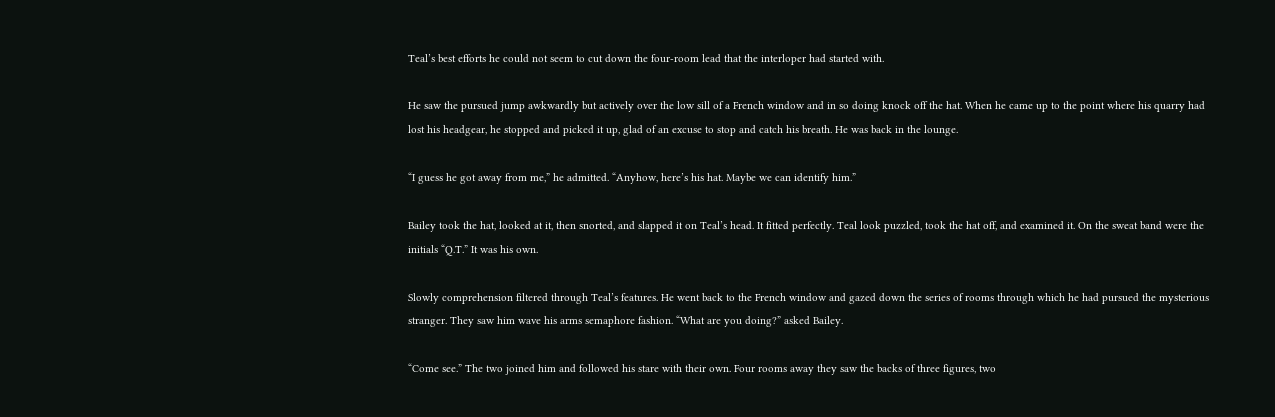Teal’s best efforts he could not seem to cut down the four-room lead that the interloper had started with.

He saw the pursued jump awkwardly but actively over the low sill of a French window and in so doing knock off the hat. When he came up to the point where his quarry had lost his headgear, he stopped and picked it up, glad of an excuse to stop and catch his breath. He was back in the lounge.

“I guess he got away from me,” he admitted. “Anyhow, here’s his hat. Maybe we can identify him.”

Bailey took the hat, looked at it, then snorted, and slapped it on Teal’s head. It fitted perfectly. Teal look puzzled, took the hat off, and examined it. On the sweat band were the initials “Q.T.” It was his own.

Slowly comprehension filtered through Teal’s features. He went back to the French window and gazed down the series of rooms through which he had pursued the mysterious stranger. They saw him wave his arms semaphore fashion. “What are you doing?” asked Bailey.

“Come see.” The two joined him and followed his stare with their own. Four rooms away they saw the backs of three figures, two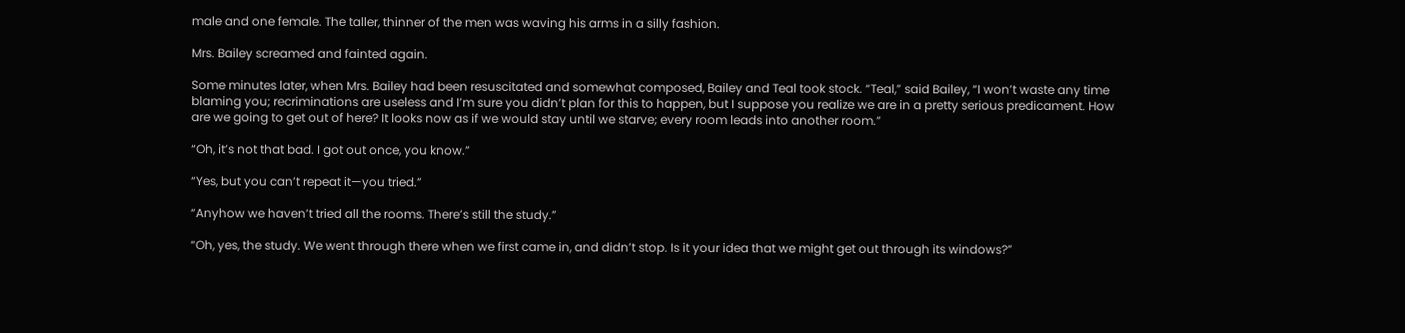male and one female. The taller, thinner of the men was waving his arms in a silly fashion.

Mrs. Bailey screamed and fainted again.

Some minutes later, when Mrs. Bailey had been resuscitated and somewhat composed, Bailey and Teal took stock. “Teal,” said Bailey, “I won’t waste any time blaming you; recriminations are useless and I’m sure you didn’t plan for this to happen, but I suppose you realize we are in a pretty serious predicament. How are we going to get out of here? It looks now as if we would stay until we starve; every room leads into another room.”

“Oh, it’s not that bad. I got out once, you know.”

“Yes, but you can’t repeat it—you tried.”

“Anyhow we haven’t tried all the rooms. There’s still the study.”

“Oh, yes, the study. We went through there when we first came in, and didn’t stop. Is it your idea that we might get out through its windows?”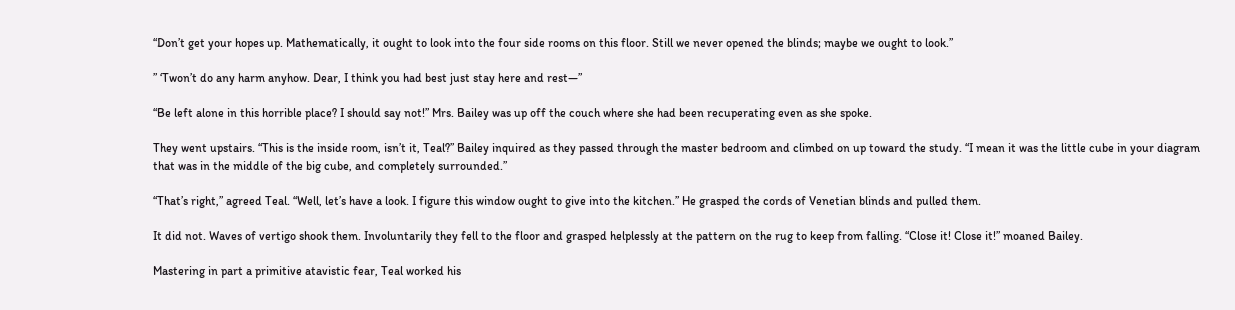“Don’t get your hopes up. Mathematically, it ought to look into the four side rooms on this floor. Still we never opened the blinds; maybe we ought to look.”

” ‘Twon’t do any harm anyhow. Dear, I think you had best just stay here and rest—”

“Be left alone in this horrible place? I should say not!” Mrs. Bailey was up off the couch where she had been recuperating even as she spoke.

They went upstairs. “This is the inside room, isn’t it, Teal?” Bailey inquired as they passed through the master bedroom and climbed on up toward the study. “I mean it was the little cube in your diagram that was in the middle of the big cube, and completely surrounded.”

“That’s right,” agreed Teal. “Well, let’s have a look. I figure this window ought to give into the kitchen.” He grasped the cords of Venetian blinds and pulled them.

It did not. Waves of vertigo shook them. Involuntarily they fell to the floor and grasped helplessly at the pattern on the rug to keep from falling. “Close it! Close it!” moaned Bailey.

Mastering in part a primitive atavistic fear, Teal worked his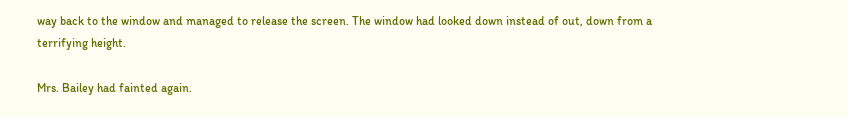way back to the window and managed to release the screen. The window had looked down instead of out, down from a terrifying height.

Mrs. Bailey had fainted again.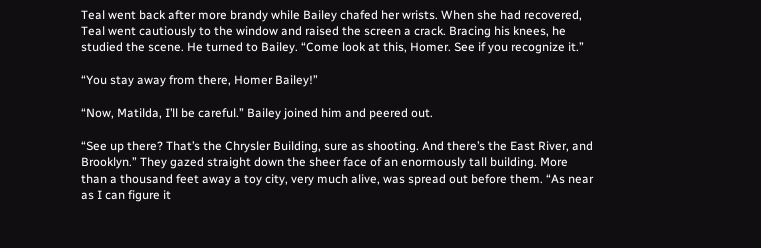Teal went back after more brandy while Bailey chafed her wrists. When she had recovered, Teal went cautiously to the window and raised the screen a crack. Bracing his knees, he studied the scene. He turned to Bailey. “Come look at this, Homer. See if you recognize it.”

“You stay away from there, Homer Bailey!”

“Now, Matilda, I’ll be careful.” Bailey joined him and peered out.

“See up there? That’s the Chrysler Building, sure as shooting. And there’s the East River, and Brooklyn.” They gazed straight down the sheer face of an enormously tall building. More than a thousand feet away a toy city, very much alive, was spread out before them. “As near as I can figure it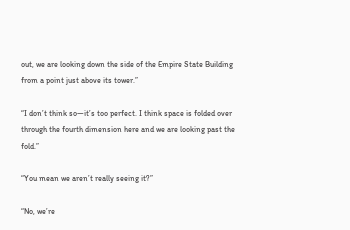out, we are looking down the side of the Empire State Building from a point just above its tower.”

“I don’t think so—it’s too perfect. I think space is folded over through the fourth dimension here and we are looking past the fold.”

“You mean we aren’t really seeing it?”

“No, we’re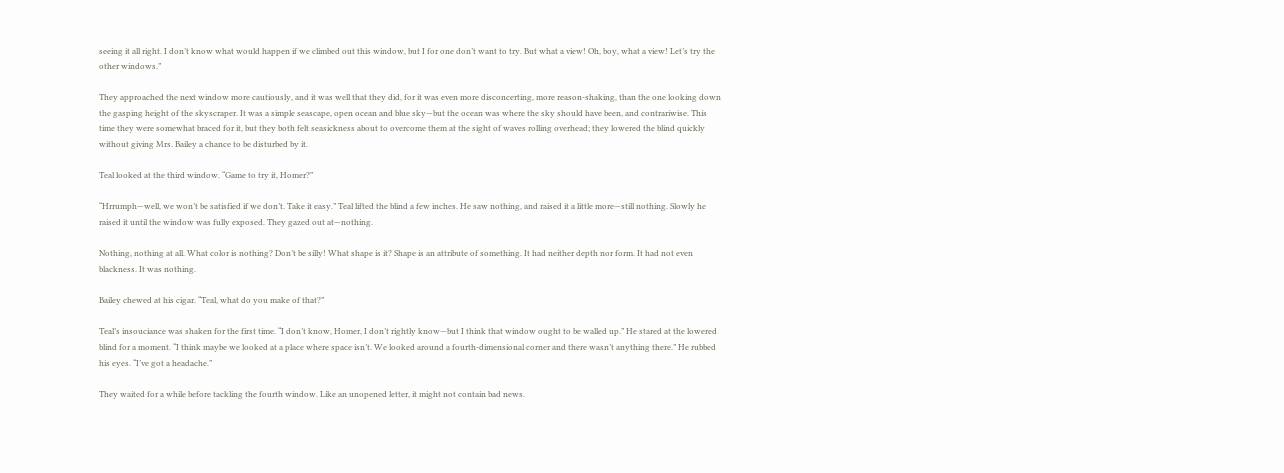seeing it all right. I don’t know what would happen if we climbed out this window, but I for one don’t want to try. But what a view! Oh, boy, what a view! Let’s try the other windows.”

They approached the next window more cautiously, and it was well that they did, for it was even more disconcerting, more reason-shaking, than the one looking down the gasping height of the skyscraper. It was a simple seascape, open ocean and blue sky—but the ocean was where the sky should have been, and contrariwise. This time they were somewhat braced for it, but they both felt seasickness about to overcome them at the sight of waves rolling overhead; they lowered the blind quickly without giving Mrs. Bailey a chance to be disturbed by it.

Teal looked at the third window. “Game to try it, Homer?”

“Hrrumph—well, we won’t be satisfied if we don’t. Take it easy.” Teal lifted the blind a few inches. He saw nothing, and raised it a little more—still nothing. Slowly he raised it until the window was fully exposed. They gazed out at—nothing.

Nothing, nothing at all. What color is nothing? Don’t be silly! What shape is it? Shape is an attribute of something. It had neither depth nor form. It had not even blackness. It was nothing.

Bailey chewed at his cigar. “Teal, what do you make of that?”

Teal’s insouciance was shaken for the first time. “I don’t know, Homer, I don’t rightly know—but I think that window ought to be walled up.” He stared at the lowered blind for a moment. “I think maybe we looked at a place where space isn’t. We looked around a fourth-dimensional corner and there wasn’t anything there.” He rubbed his eyes. “I’ve got a headache.”

They waited for a while before tackling the fourth window. Like an unopened letter, it might not contain bad news.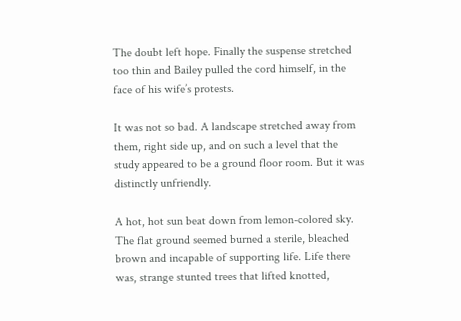The doubt left hope. Finally the suspense stretched too thin and Bailey pulled the cord himself, in the face of his wife’s protests.

It was not so bad. A landscape stretched away from them, right side up, and on such a level that the study appeared to be a ground floor room. But it was distinctly unfriendly.

A hot, hot sun beat down from lemon-colored sky. The flat ground seemed burned a sterile, bleached brown and incapable of supporting life. Life there was, strange stunted trees that lifted knotted,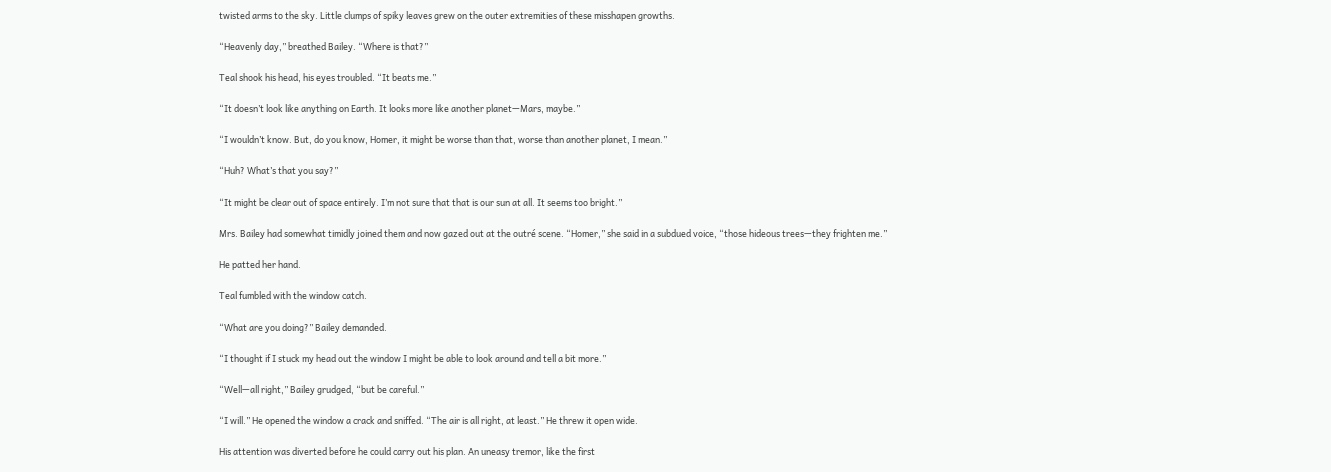twisted arms to the sky. Little clumps of spiky leaves grew on the outer extremities of these misshapen growths.

“Heavenly day,” breathed Bailey. “Where is that?”

Teal shook his head, his eyes troubled. “It beats me.”

“It doesn’t look like anything on Earth. It looks more like another planet—Mars, maybe.”

“I wouldn’t know. But, do you know, Homer, it might be worse than that, worse than another planet, I mean.”

“Huh? What’s that you say?”

“It might be clear out of space entirely. I’m not sure that that is our sun at all. It seems too bright.”

Mrs. Bailey had somewhat timidly joined them and now gazed out at the outré scene. “Homer,” she said in a subdued voice, “those hideous trees—they frighten me.”

He patted her hand.

Teal fumbled with the window catch.

“What are you doing?” Bailey demanded.

“I thought if I stuck my head out the window I might be able to look around and tell a bit more.”

“Well—all right,” Bailey grudged, “but be careful.”

“I will.” He opened the window a crack and sniffed. “The air is all right, at least.” He threw it open wide.

His attention was diverted before he could carry out his plan. An uneasy tremor, like the first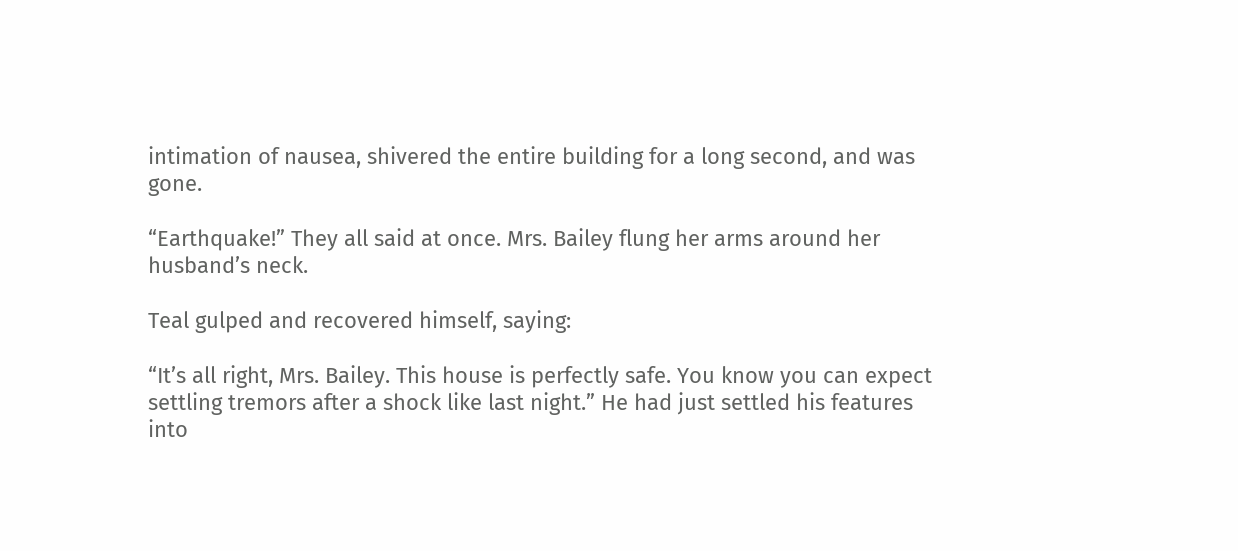intimation of nausea, shivered the entire building for a long second, and was gone.

“Earthquake!” They all said at once. Mrs. Bailey flung her arms around her husband’s neck.

Teal gulped and recovered himself, saying:

“It’s all right, Mrs. Bailey. This house is perfectly safe. You know you can expect settling tremors after a shock like last night.” He had just settled his features into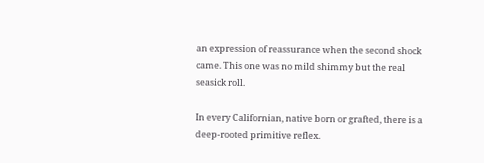an expression of reassurance when the second shock came. This one was no mild shimmy but the real seasick roll.

In every Californian, native born or grafted, there is a deep-rooted primitive reflex.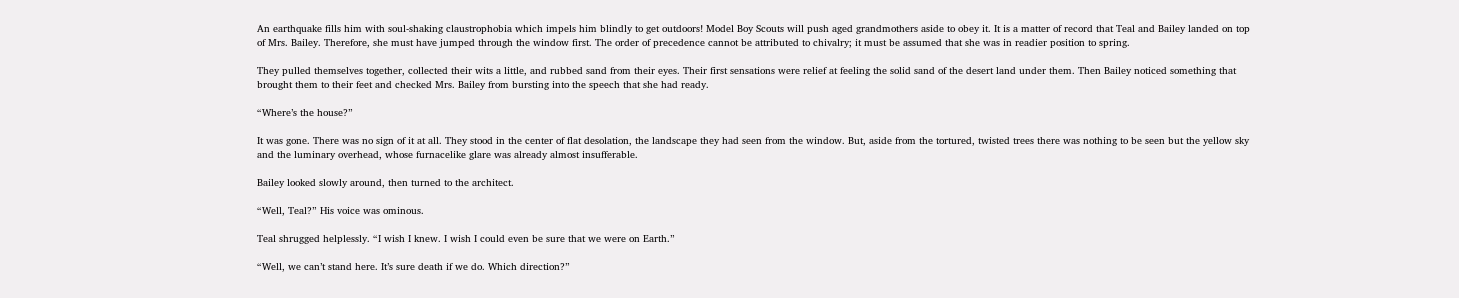An earthquake fills him with soul-shaking claustrophobia which impels him blindly to get outdoors! Model Boy Scouts will push aged grandmothers aside to obey it. It is a matter of record that Teal and Bailey landed on top of Mrs. Bailey. Therefore, she must have jumped through the window first. The order of precedence cannot be attributed to chivalry; it must be assumed that she was in readier position to spring.

They pulled themselves together, collected their wits a little, and rubbed sand from their eyes. Their first sensations were relief at feeling the solid sand of the desert land under them. Then Bailey noticed something that brought them to their feet and checked Mrs. Bailey from bursting into the speech that she had ready.

“Where’s the house?”

It was gone. There was no sign of it at all. They stood in the center of flat desolation, the landscape they had seen from the window. But, aside from the tortured, twisted trees there was nothing to be seen but the yellow sky and the luminary overhead, whose furnacelike glare was already almost insufferable.

Bailey looked slowly around, then turned to the architect.

“Well, Teal?” His voice was ominous.

Teal shrugged helplessly. “I wish I knew. I wish I could even be sure that we were on Earth.”

“Well, we can’t stand here. It’s sure death if we do. Which direction?”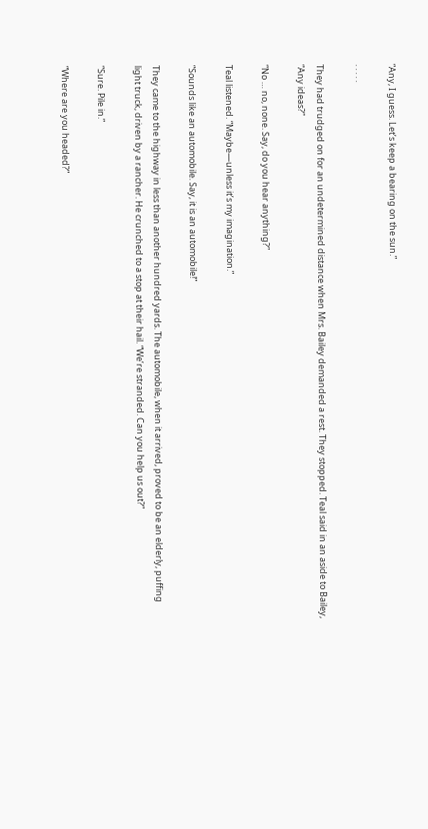“Any, I guess. Let’s keep a bearing on the sun.”

· · · · ·

They had trudged on for an undetermined distance when Mrs. Bailey demanded a rest. They stopped. Teal said in an aside to Bailey, “Any ideas?”

“No … no, none. Say, do you hear anything?”

Teal listened. “Maybe—unless it’s my imagination.”

“Sounds like an automobile. Say, it is an automobile!”

They came to the highway in less than another hundred yards. The automobile, when it arrived, proved to be an elderly, puffing light truck, driven by a rancher. He crunched to a stop at their hail. “We’re stranded. Can you help us out?”

“Sure. Pile in.”

“Where are you headed?”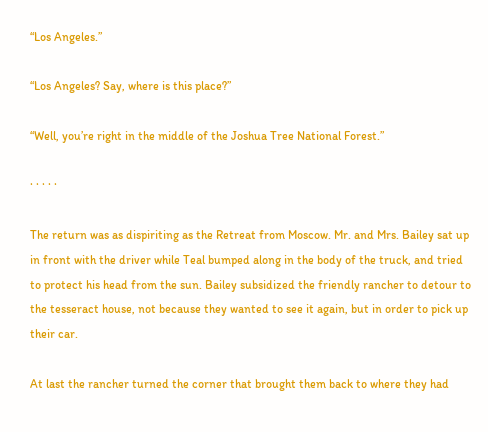“Los Angeles.”

“Los Angeles? Say, where is this place?”

“Well, you’re right in the middle of the Joshua Tree National Forest.”

· · · · ·

The return was as dispiriting as the Retreat from Moscow. Mr. and Mrs. Bailey sat up in front with the driver while Teal bumped along in the body of the truck, and tried to protect his head from the sun. Bailey subsidized the friendly rancher to detour to the tesseract house, not because they wanted to see it again, but in order to pick up their car.

At last the rancher turned the corner that brought them back to where they had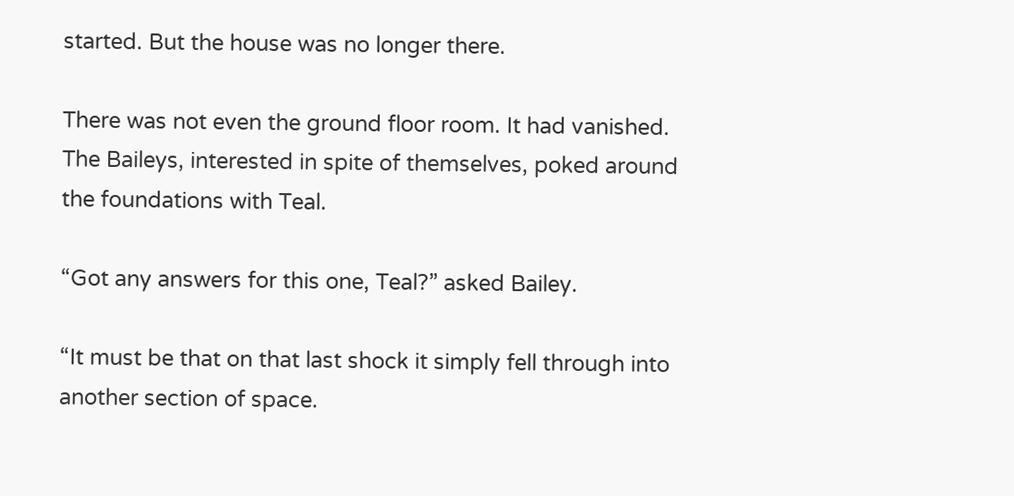started. But the house was no longer there.

There was not even the ground floor room. It had vanished. The Baileys, interested in spite of themselves, poked around the foundations with Teal.

“Got any answers for this one, Teal?” asked Bailey.

“It must be that on that last shock it simply fell through into another section of space.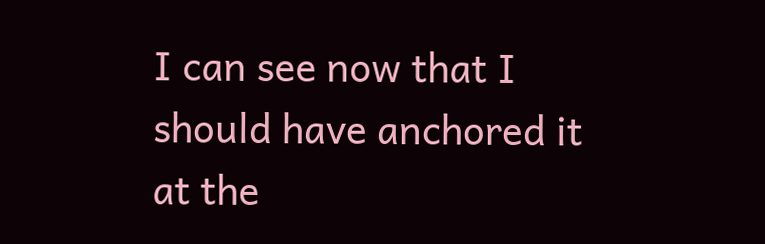I can see now that I should have anchored it at the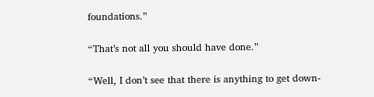foundations.”

“That’s not all you should have done.”

“Well, I don’t see that there is anything to get down-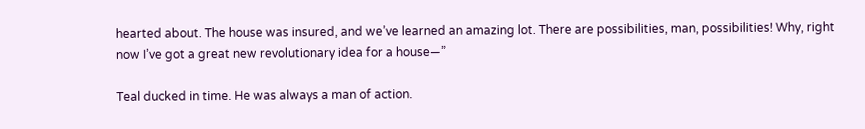hearted about. The house was insured, and we’ve learned an amazing lot. There are possibilities, man, possibilities! Why, right now I’ve got a great new revolutionary idea for a house—”

Teal ducked in time. He was always a man of action.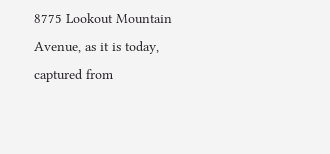8775 Lookout Mountain Avenue, as it is today, captured from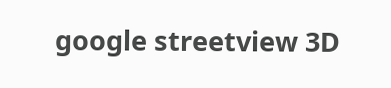google streetview 3D